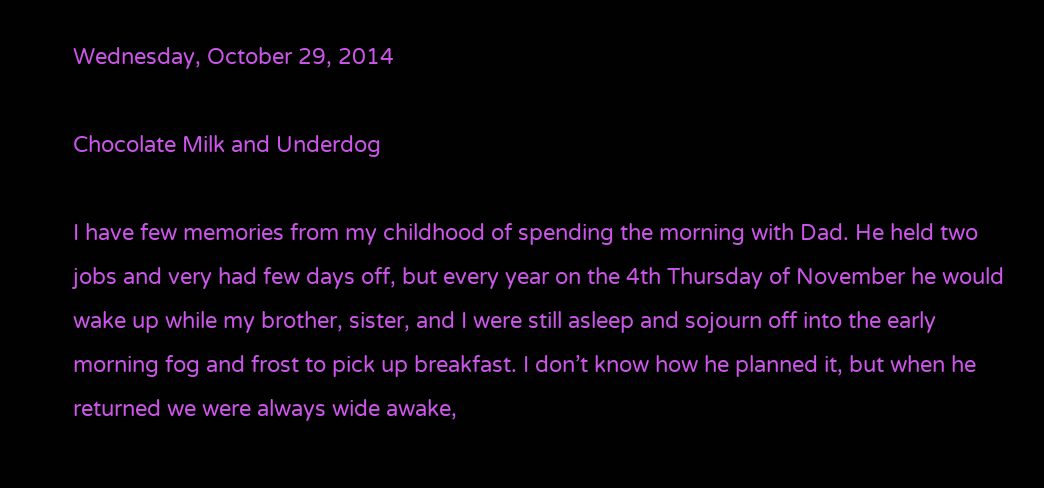Wednesday, October 29, 2014

Chocolate Milk and Underdog

I have few memories from my childhood of spending the morning with Dad. He held two jobs and very had few days off, but every year on the 4th Thursday of November he would wake up while my brother, sister, and I were still asleep and sojourn off into the early morning fog and frost to pick up breakfast. I don’t know how he planned it, but when he returned we were always wide awake,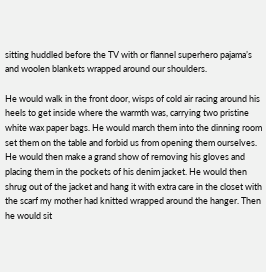sitting huddled before the TV with or flannel superhero pajama’s and woolen blankets wrapped around our shoulders.

He would walk in the front door, wisps of cold air racing around his heels to get inside where the warmth was, carrying two pristine white wax paper bags. He would march them into the dinning room set them on the table and forbid us from opening them ourselves. He would then make a grand show of removing his gloves and placing them in the pockets of his denim jacket. He would then shrug out of the jacket and hang it with extra care in the closet with the scarf my mother had knitted wrapped around the hanger. Then he would sit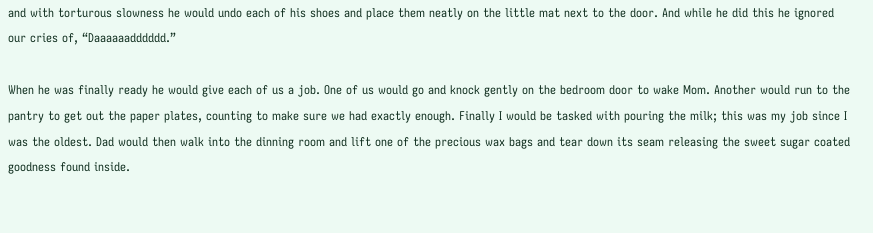and with torturous slowness he would undo each of his shoes and place them neatly on the little mat next to the door. And while he did this he ignored our cries of, “Daaaaaadddddd.”

When he was finally ready he would give each of us a job. One of us would go and knock gently on the bedroom door to wake Mom. Another would run to the pantry to get out the paper plates, counting to make sure we had exactly enough. Finally I would be tasked with pouring the milk; this was my job since I was the oldest. Dad would then walk into the dinning room and lift one of the precious wax bags and tear down its seam releasing the sweet sugar coated goodness found inside.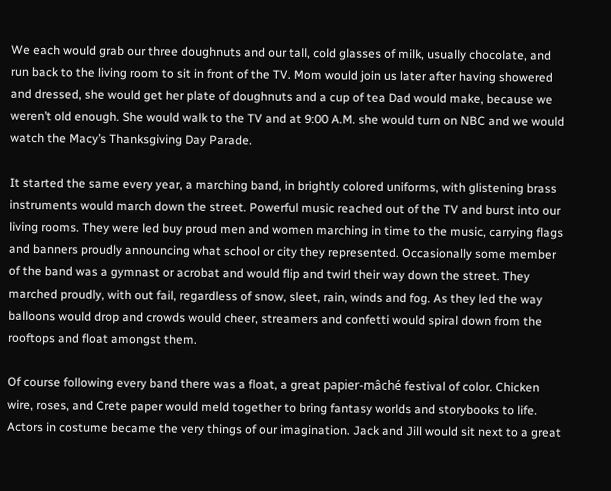We each would grab our three doughnuts and our tall, cold glasses of milk, usually chocolate, and run back to the living room to sit in front of the TV. Mom would join us later after having showered and dressed, she would get her plate of doughnuts and a cup of tea Dad would make, because we weren’t old enough. She would walk to the TV and at 9:00 A.M. she would turn on NBC and we would watch the Macy’s Thanksgiving Day Parade.

It started the same every year, a marching band, in brightly colored uniforms, with glistening brass instruments would march down the street. Powerful music reached out of the TV and burst into our living rooms. They were led buy proud men and women marching in time to the music, carrying flags and banners proudly announcing what school or city they represented. Occasionally some member of the band was a gymnast or acrobat and would flip and twirl their way down the street. They marched proudly, with out fail, regardless of snow, sleet, rain, winds and fog. As they led the way balloons would drop and crowds would cheer, streamers and confetti would spiral down from the rooftops and float amongst them.

Of course following every band there was a float, a great papier-mâché festival of color. Chicken wire, roses, and Crete paper would meld together to bring fantasy worlds and storybooks to life. Actors in costume became the very things of our imagination. Jack and Jill would sit next to a great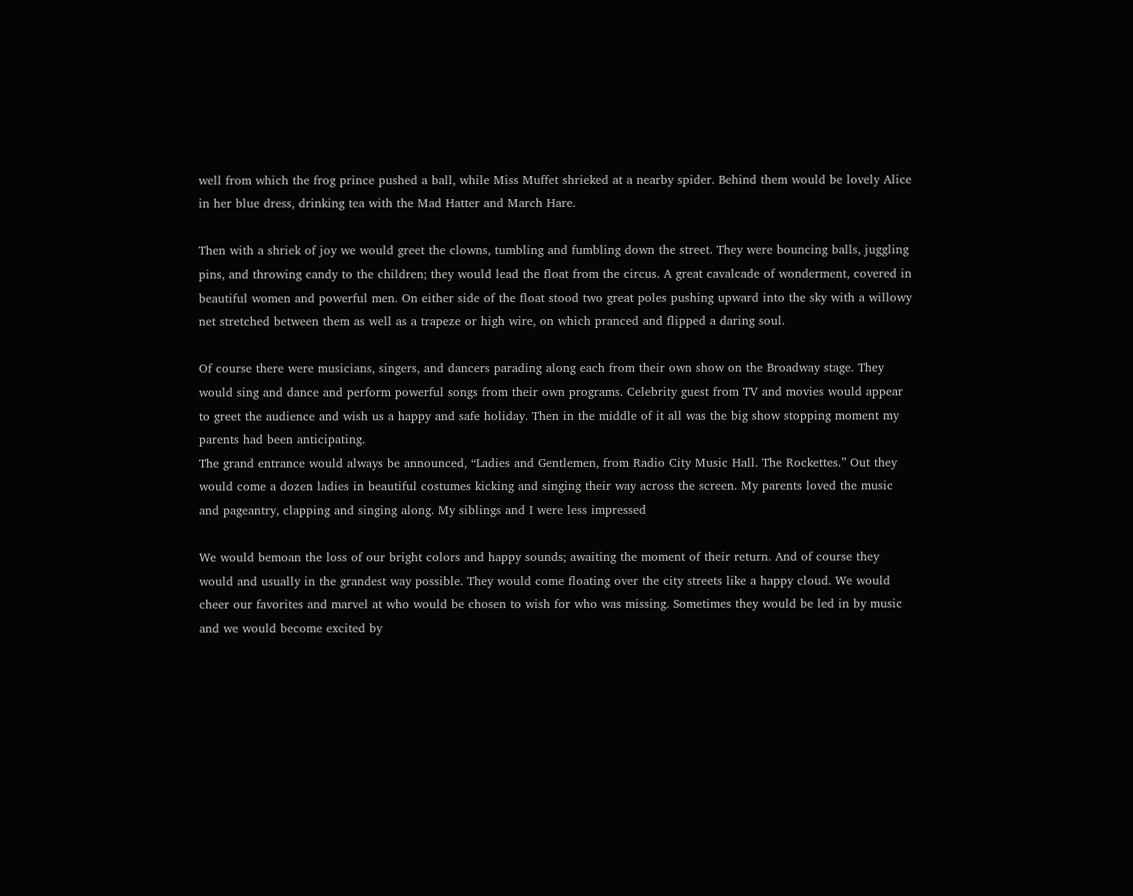well from which the frog prince pushed a ball, while Miss Muffet shrieked at a nearby spider. Behind them would be lovely Alice in her blue dress, drinking tea with the Mad Hatter and March Hare.

Then with a shriek of joy we would greet the clowns, tumbling and fumbling down the street. They were bouncing balls, juggling pins, and throwing candy to the children; they would lead the float from the circus. A great cavalcade of wonderment, covered in beautiful women and powerful men. On either side of the float stood two great poles pushing upward into the sky with a willowy net stretched between them as well as a trapeze or high wire, on which pranced and flipped a daring soul.

Of course there were musicians, singers, and dancers parading along each from their own show on the Broadway stage. They would sing and dance and perform powerful songs from their own programs. Celebrity guest from TV and movies would appear to greet the audience and wish us a happy and safe holiday. Then in the middle of it all was the big show stopping moment my parents had been anticipating.
The grand entrance would always be announced, “Ladies and Gentlemen, from Radio City Music Hall. The Rockettes.” Out they would come a dozen ladies in beautiful costumes kicking and singing their way across the screen. My parents loved the music and pageantry, clapping and singing along. My siblings and I were less impressed

We would bemoan the loss of our bright colors and happy sounds; awaiting the moment of their return. And of course they would and usually in the grandest way possible. They would come floating over the city streets like a happy cloud. We would cheer our favorites and marvel at who would be chosen to wish for who was missing. Sometimes they would be led in by music and we would become excited by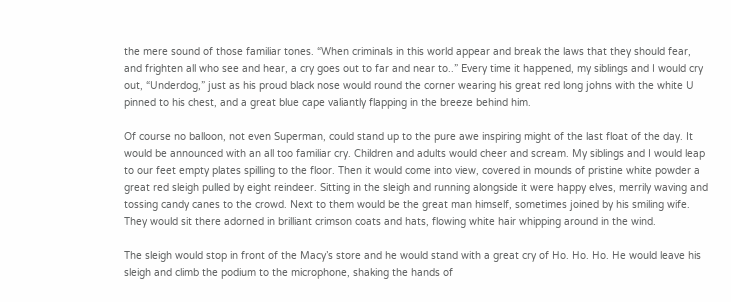the mere sound of those familiar tones. “When criminals in this world appear and break the laws that they should fear, and frighten all who see and hear, a cry goes out to far and near to..” Every time it happened, my siblings and I would cry out, “Underdog,” just as his proud black nose would round the corner wearing his great red long johns with the white U pinned to his chest, and a great blue cape valiantly flapping in the breeze behind him.

Of course no balloon, not even Superman, could stand up to the pure awe inspiring might of the last float of the day. It would be announced with an all too familiar cry. Children and adults would cheer and scream. My siblings and I would leap to our feet empty plates spilling to the floor. Then it would come into view, covered in mounds of pristine white powder a great red sleigh pulled by eight reindeer. Sitting in the sleigh and running alongside it were happy elves, merrily waving and tossing candy canes to the crowd. Next to them would be the great man himself, sometimes joined by his smiling wife. They would sit there adorned in brilliant crimson coats and hats, flowing white hair whipping around in the wind.

The sleigh would stop in front of the Macy’s store and he would stand with a great cry of Ho. Ho. Ho. He would leave his sleigh and climb the podium to the microphone, shaking the hands of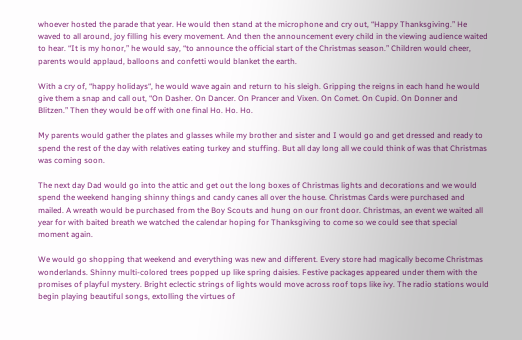whoever hosted the parade that year. He would then stand at the microphone and cry out, “Happy Thanksgiving.” He waved to all around, joy filling his every movement. And then the announcement every child in the viewing audience waited to hear. “It is my honor,” he would say, “to announce the official start of the Christmas season.” Children would cheer, parents would applaud, balloons and confetti would blanket the earth.

With a cry of, “happy holidays“, he would wave again and return to his sleigh. Gripping the reigns in each hand he would give them a snap and call out, “On Dasher. On Dancer. On Prancer and Vixen. On Comet. On Cupid. On Donner and Blitzen.” Then they would be off with one final Ho. Ho. Ho.

My parents would gather the plates and glasses while my brother and sister and I would go and get dressed and ready to spend the rest of the day with relatives eating turkey and stuffing. But all day long all we could think of was that Christmas was coming soon.

The next day Dad would go into the attic and get out the long boxes of Christmas lights and decorations and we would spend the weekend hanging shinny things and candy canes all over the house. Christmas Cards were purchased and mailed. A wreath would be purchased from the Boy Scouts and hung on our front door. Christmas, an event we waited all year for with baited breath we watched the calendar hoping for Thanksgiving to come so we could see that special moment again.

We would go shopping that weekend and everything was new and different. Every store had magically become Christmas wonderlands. Shinny multi-colored trees popped up like spring daisies. Festive packages appeared under them with the promises of playful mystery. Bright eclectic strings of lights would move across roof tops like ivy. The radio stations would begin playing beautiful songs, extolling the virtues of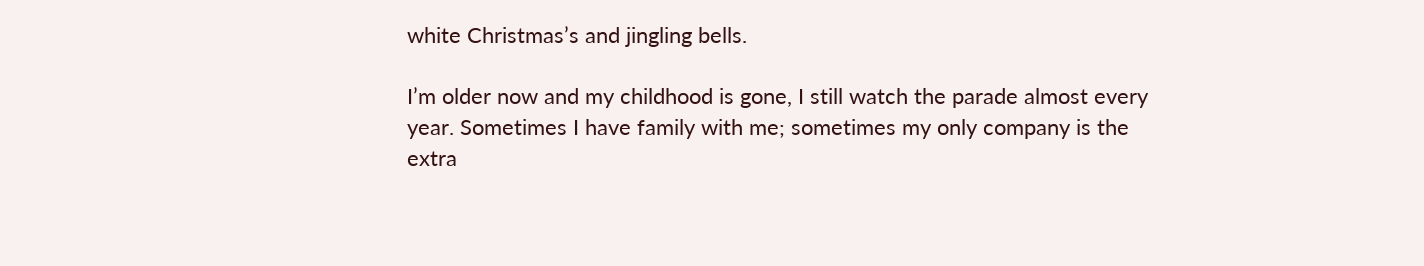white Christmas’s and jingling bells.

I’m older now and my childhood is gone, I still watch the parade almost every year. Sometimes I have family with me; sometimes my only company is the extra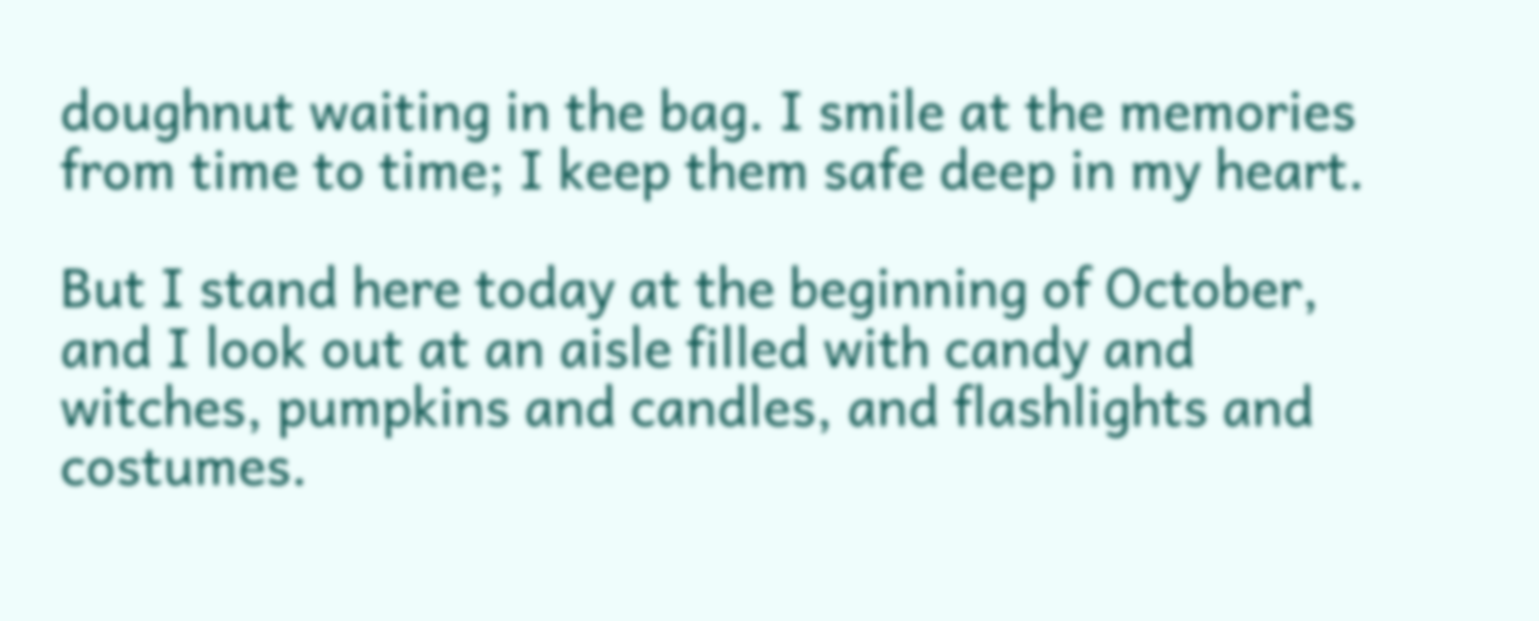doughnut waiting in the bag. I smile at the memories from time to time; I keep them safe deep in my heart.

But I stand here today at the beginning of October, and I look out at an aisle filled with candy and witches, pumpkins and candles, and flashlights and costumes.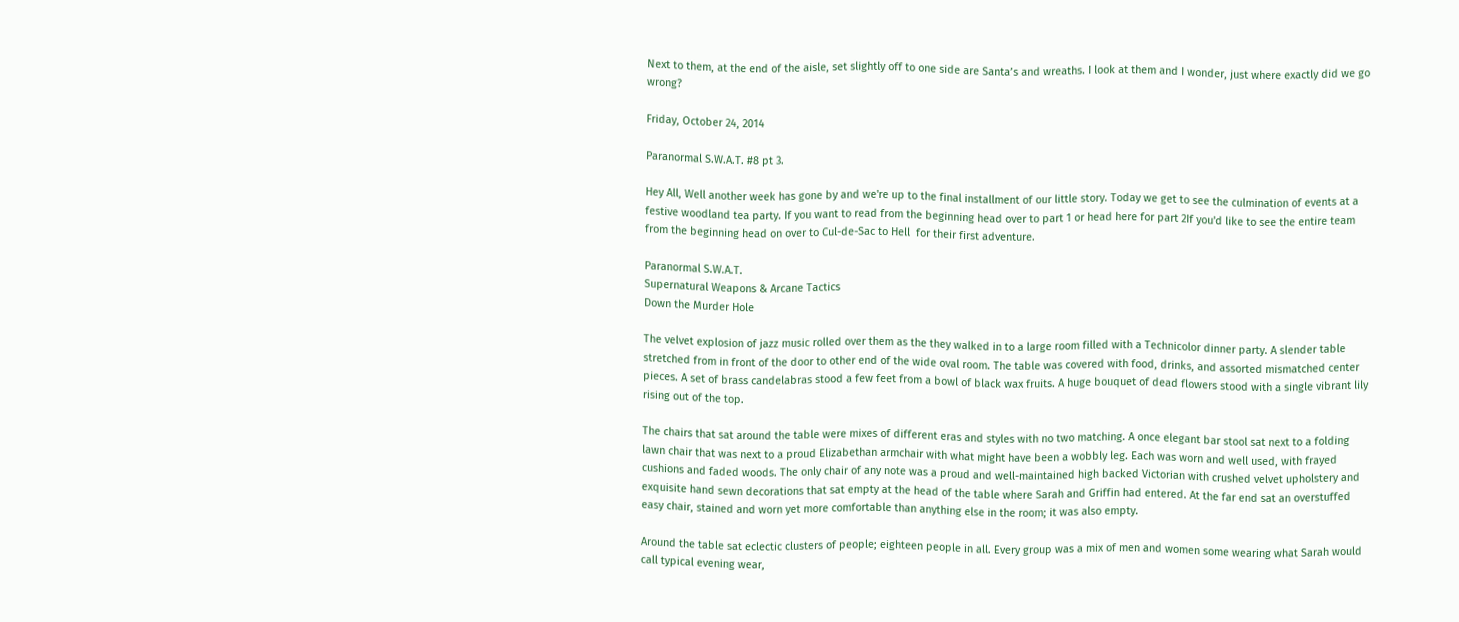Next to them, at the end of the aisle, set slightly off to one side are Santa’s and wreaths. I look at them and I wonder, just where exactly did we go wrong?

Friday, October 24, 2014

Paranormal S.W.A.T. #8 pt 3.

Hey All, Well another week has gone by and we're up to the final installment of our little story. Today we get to see the culmination of events at a festive woodland tea party. If you want to read from the beginning head over to part 1 or head here for part 2If you'd like to see the entire team from the beginning head on over to Cul-de-Sac to Hell  for their first adventure.

Paranormal S.W.A.T.
Supernatural Weapons & Arcane Tactics
Down the Murder Hole

The velvet explosion of jazz music rolled over them as the they walked in to a large room filled with a Technicolor dinner party. A slender table stretched from in front of the door to other end of the wide oval room. The table was covered with food, drinks, and assorted mismatched center pieces. A set of brass candelabras stood a few feet from a bowl of black wax fruits. A huge bouquet of dead flowers stood with a single vibrant lily rising out of the top.

The chairs that sat around the table were mixes of different eras and styles with no two matching. A once elegant bar stool sat next to a folding lawn chair that was next to a proud Elizabethan armchair with what might have been a wobbly leg. Each was worn and well used, with frayed cushions and faded woods. The only chair of any note was a proud and well-maintained high backed Victorian with crushed velvet upholstery and exquisite hand sewn decorations that sat empty at the head of the table where Sarah and Griffin had entered. At the far end sat an overstuffed easy chair, stained and worn yet more comfortable than anything else in the room; it was also empty.

Around the table sat eclectic clusters of people; eighteen people in all. Every group was a mix of men and women some wearing what Sarah would call typical evening wear,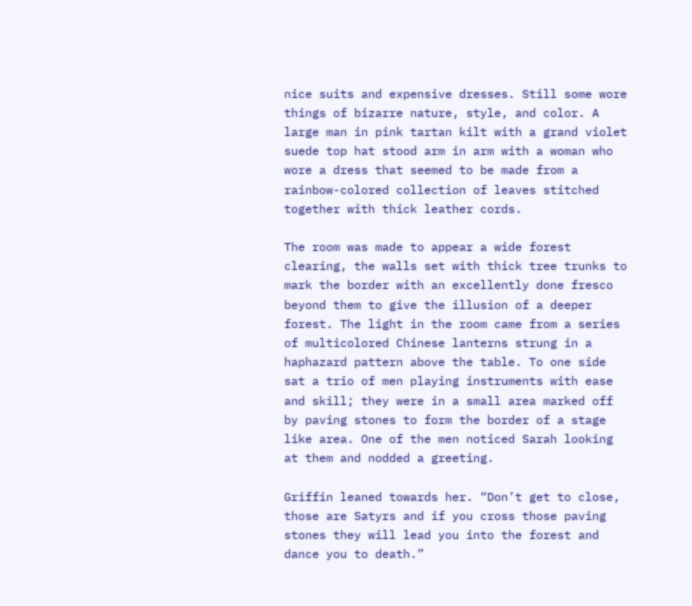nice suits and expensive dresses. Still some wore things of bizarre nature, style, and color. A large man in pink tartan kilt with a grand violet suede top hat stood arm in arm with a woman who wore a dress that seemed to be made from a rainbow-colored collection of leaves stitched together with thick leather cords.

The room was made to appear a wide forest clearing, the walls set with thick tree trunks to mark the border with an excellently done fresco beyond them to give the illusion of a deeper forest. The light in the room came from a series of multicolored Chinese lanterns strung in a haphazard pattern above the table. To one side sat a trio of men playing instruments with ease and skill; they were in a small area marked off by paving stones to form the border of a stage like area. One of the men noticed Sarah looking at them and nodded a greeting.

Griffin leaned towards her. “Don’t get to close, those are Satyrs and if you cross those paving stones they will lead you into the forest and dance you to death.”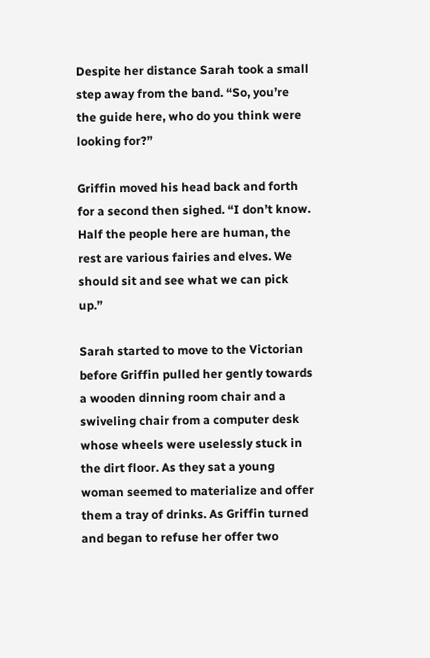Despite her distance Sarah took a small step away from the band. “So, you’re the guide here, who do you think were looking for?”

Griffin moved his head back and forth for a second then sighed. “I don’t know. Half the people here are human, the rest are various fairies and elves. We should sit and see what we can pick up.”

Sarah started to move to the Victorian before Griffin pulled her gently towards a wooden dinning room chair and a swiveling chair from a computer desk whose wheels were uselessly stuck in the dirt floor. As they sat a young woman seemed to materialize and offer them a tray of drinks. As Griffin turned and began to refuse her offer two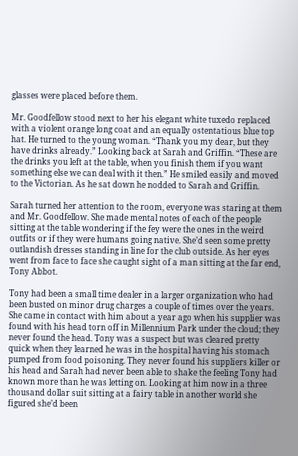glasses were placed before them.

Mr. Goodfellow stood next to her his elegant white tuxedo replaced with a violent orange long coat and an equally ostentatious blue top hat. He turned to the young woman. “Thank you my dear, but they have drinks already.” Looking back at Sarah and Griffin. “These are the drinks you left at the table, when you finish them if you want something else we can deal with it then.” He smiled easily and moved to the Victorian. As he sat down he nodded to Sarah and Griffin.

Sarah turned her attention to the room, everyone was staring at them and Mr. Goodfellow. She made mental notes of each of the people sitting at the table wondering if the fey were the ones in the weird outfits or if they were humans going native. She’d seen some pretty outlandish dresses standing in line for the club outside. As her eyes went from face to face she caught sight of a man sitting at the far end, Tony Abbot.

Tony had been a small time dealer in a larger organization who had been busted on minor drug charges a couple of times over the years. She came in contact with him about a year ago when his supplier was found with his head torn off in Millennium Park under the cloud; they never found the head. Tony was a suspect but was cleared pretty quick when they learned he was in the hospital having his stomach pumped from food poisoning. They never found his suppliers killer or his head and Sarah had never been able to shake the feeling Tony had known more than he was letting on. Looking at him now in a three thousand dollar suit sitting at a fairy table in another world she figured she’d been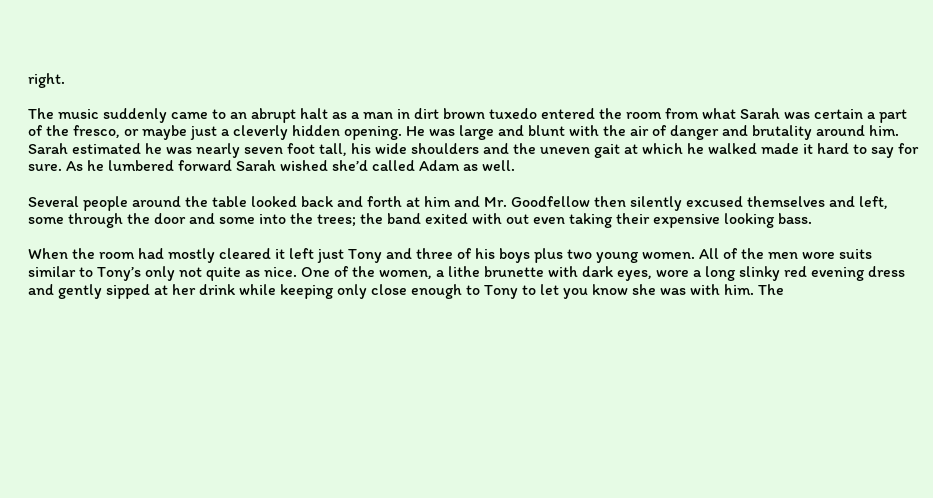right.

The music suddenly came to an abrupt halt as a man in dirt brown tuxedo entered the room from what Sarah was certain a part of the fresco, or maybe just a cleverly hidden opening. He was large and blunt with the air of danger and brutality around him. Sarah estimated he was nearly seven foot tall, his wide shoulders and the uneven gait at which he walked made it hard to say for sure. As he lumbered forward Sarah wished she’d called Adam as well.

Several people around the table looked back and forth at him and Mr. Goodfellow then silently excused themselves and left, some through the door and some into the trees; the band exited with out even taking their expensive looking bass.

When the room had mostly cleared it left just Tony and three of his boys plus two young women. All of the men wore suits similar to Tony’s only not quite as nice. One of the women, a lithe brunette with dark eyes, wore a long slinky red evening dress and gently sipped at her drink while keeping only close enough to Tony to let you know she was with him. The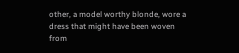other, a model worthy blonde, wore a dress that might have been woven from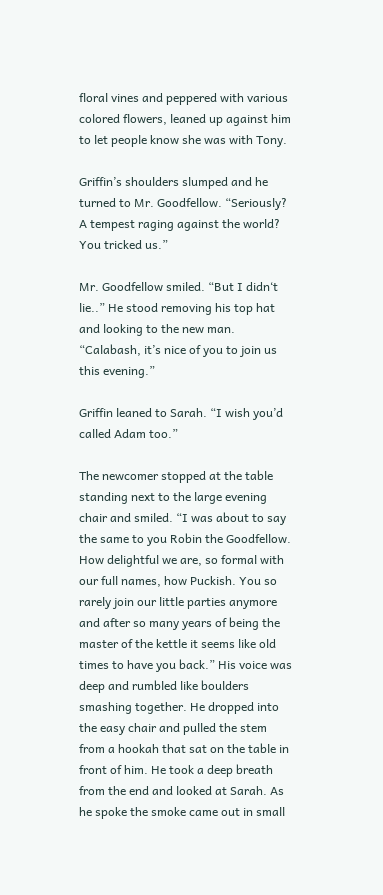floral vines and peppered with various colored flowers, leaned up against him to let people know she was with Tony.

Griffin’s shoulders slumped and he turned to Mr. Goodfellow. “Seriously? A tempest raging against the world? You tricked us.”

Mr. Goodfellow smiled. “But I didn‘t lie..” He stood removing his top hat and looking to the new man. “Calabash, it’s nice of you to join us this evening.”

Griffin leaned to Sarah. “I wish you’d called Adam too.”

The newcomer stopped at the table standing next to the large evening chair and smiled. “I was about to say the same to you Robin the Goodfellow. How delightful we are, so formal with our full names, how Puckish. You so rarely join our little parties anymore and after so many years of being the master of the kettle it seems like old times to have you back.” His voice was deep and rumbled like boulders smashing together. He dropped into the easy chair and pulled the stem from a hookah that sat on the table in front of him. He took a deep breath from the end and looked at Sarah. As he spoke the smoke came out in small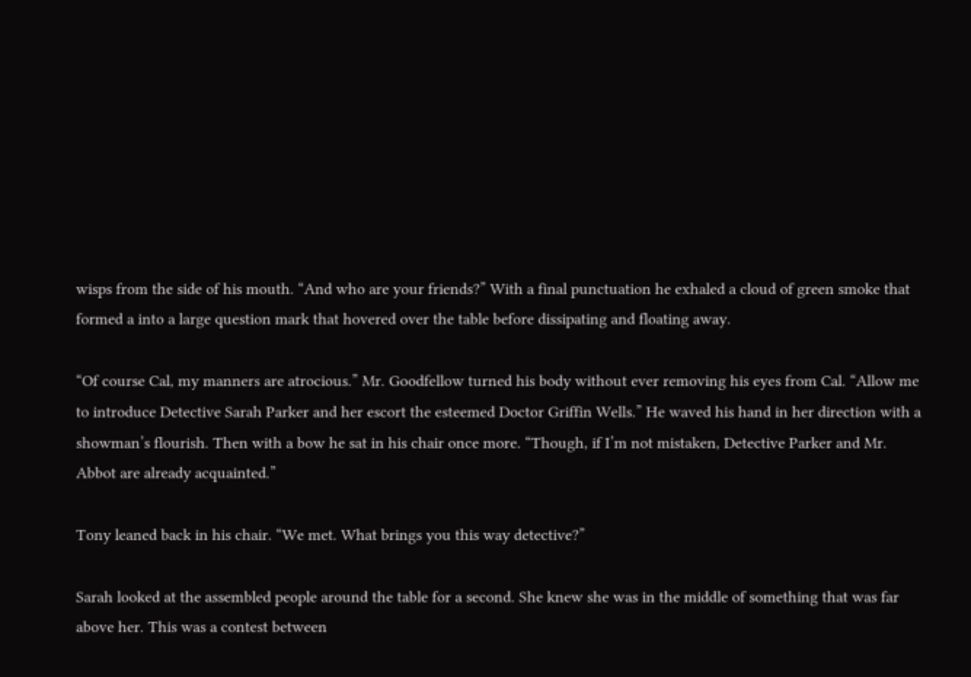wisps from the side of his mouth. “And who are your friends?” With a final punctuation he exhaled a cloud of green smoke that formed a into a large question mark that hovered over the table before dissipating and floating away.

“Of course Cal, my manners are atrocious.” Mr. Goodfellow turned his body without ever removing his eyes from Cal. “Allow me to introduce Detective Sarah Parker and her escort the esteemed Doctor Griffin Wells.” He waved his hand in her direction with a showman’s flourish. Then with a bow he sat in his chair once more. “Though, if I’m not mistaken, Detective Parker and Mr. Abbot are already acquainted.”

Tony leaned back in his chair. “We met. What brings you this way detective?”

Sarah looked at the assembled people around the table for a second. She knew she was in the middle of something that was far above her. This was a contest between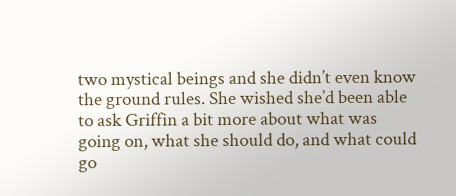two mystical beings and she didn’t even know the ground rules. She wished she’d been able to ask Griffin a bit more about what was going on, what she should do, and what could go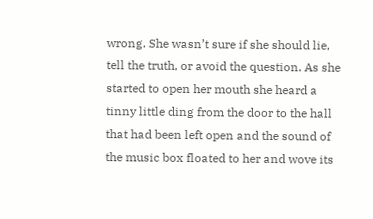wrong. She wasn’t sure if she should lie, tell the truth, or avoid the question. As she started to open her mouth she heard a tinny little ding from the door to the hall that had been left open and the sound of the music box floated to her and wove its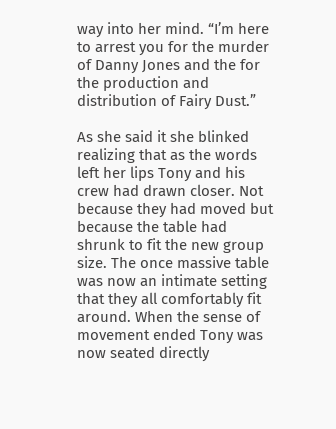way into her mind. “I’m here to arrest you for the murder of Danny Jones and the for the production and distribution of Fairy Dust.”

As she said it she blinked realizing that as the words left her lips Tony and his crew had drawn closer. Not because they had moved but because the table had shrunk to fit the new group size. The once massive table was now an intimate setting that they all comfortably fit around. When the sense of movement ended Tony was now seated directly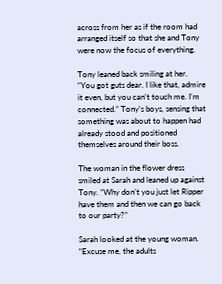across from her as if the room had arranged itself so that she and Tony were now the focus of everything.

Tony leaned back smiling at her. “You got guts dear. I like that, admire it even, but you can’t touch me. I’m connected.” Tony’s boys, sensing that something was about to happen had already stood and positioned themselves around their boss.

The woman in the flower dress smiled at Sarah and leaned up against Tony. “Why don’t you just let Ripper have them and then we can go back to our party?”

Sarah looked at the young woman. “Excuse me, the adults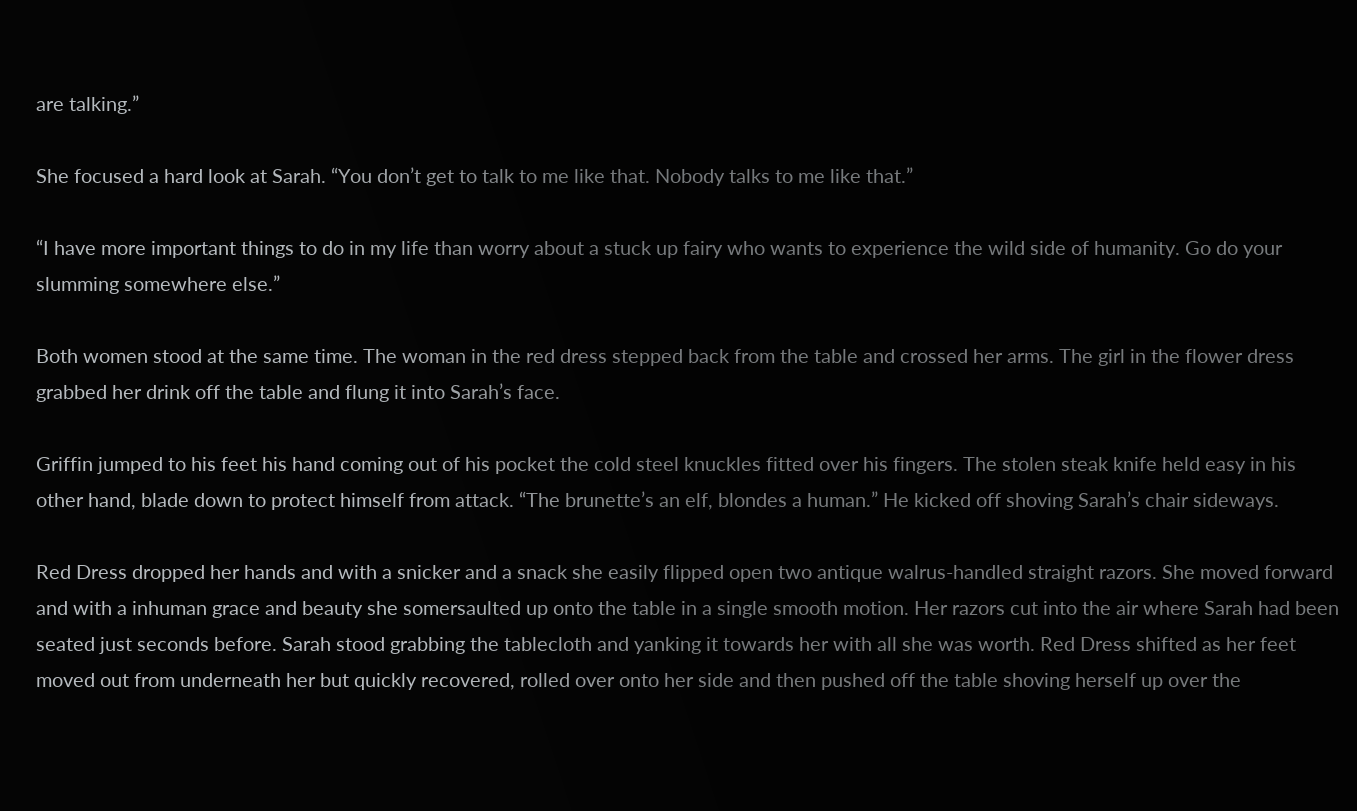are talking.”

She focused a hard look at Sarah. “You don’t get to talk to me like that. Nobody talks to me like that.”

“I have more important things to do in my life than worry about a stuck up fairy who wants to experience the wild side of humanity. Go do your slumming somewhere else.”

Both women stood at the same time. The woman in the red dress stepped back from the table and crossed her arms. The girl in the flower dress grabbed her drink off the table and flung it into Sarah’s face.

Griffin jumped to his feet his hand coming out of his pocket the cold steel knuckles fitted over his fingers. The stolen steak knife held easy in his other hand, blade down to protect himself from attack. “The brunette’s an elf, blondes a human.” He kicked off shoving Sarah’s chair sideways.

Red Dress dropped her hands and with a snicker and a snack she easily flipped open two antique walrus-handled straight razors. She moved forward and with a inhuman grace and beauty she somersaulted up onto the table in a single smooth motion. Her razors cut into the air where Sarah had been seated just seconds before. Sarah stood grabbing the tablecloth and yanking it towards her with all she was worth. Red Dress shifted as her feet moved out from underneath her but quickly recovered, rolled over onto her side and then pushed off the table shoving herself up over the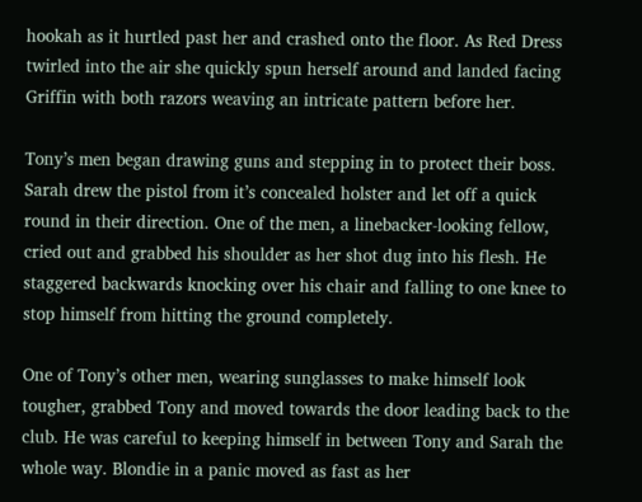hookah as it hurtled past her and crashed onto the floor. As Red Dress twirled into the air she quickly spun herself around and landed facing Griffin with both razors weaving an intricate pattern before her.

Tony’s men began drawing guns and stepping in to protect their boss. Sarah drew the pistol from it’s concealed holster and let off a quick round in their direction. One of the men, a linebacker-looking fellow, cried out and grabbed his shoulder as her shot dug into his flesh. He staggered backwards knocking over his chair and falling to one knee to stop himself from hitting the ground completely.

One of Tony’s other men, wearing sunglasses to make himself look tougher, grabbed Tony and moved towards the door leading back to the club. He was careful to keeping himself in between Tony and Sarah the whole way. Blondie in a panic moved as fast as her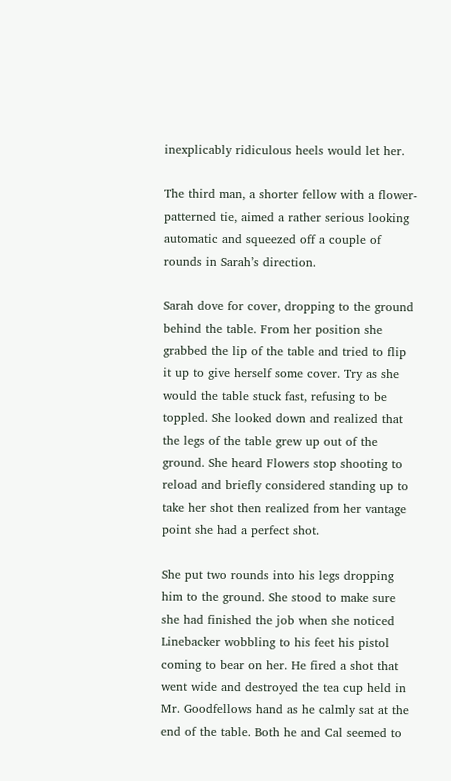inexplicably ridiculous heels would let her.

The third man, a shorter fellow with a flower-patterned tie, aimed a rather serious looking automatic and squeezed off a couple of rounds in Sarah’s direction.

Sarah dove for cover, dropping to the ground behind the table. From her position she grabbed the lip of the table and tried to flip it up to give herself some cover. Try as she would the table stuck fast, refusing to be toppled. She looked down and realized that the legs of the table grew up out of the ground. She heard Flowers stop shooting to reload and briefly considered standing up to take her shot then realized from her vantage point she had a perfect shot.

She put two rounds into his legs dropping him to the ground. She stood to make sure she had finished the job when she noticed Linebacker wobbling to his feet his pistol coming to bear on her. He fired a shot that went wide and destroyed the tea cup held in Mr. Goodfellows hand as he calmly sat at the end of the table. Both he and Cal seemed to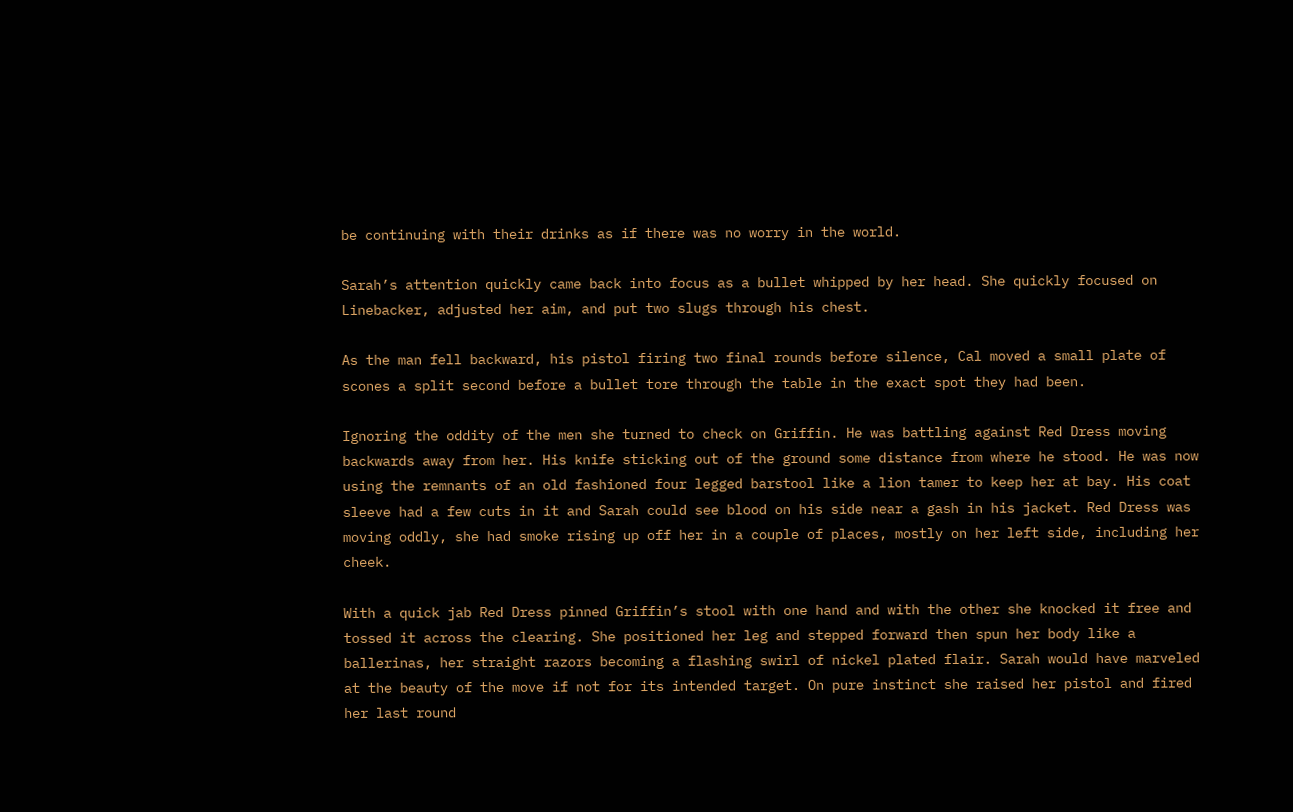be continuing with their drinks as if there was no worry in the world.

Sarah’s attention quickly came back into focus as a bullet whipped by her head. She quickly focused on Linebacker, adjusted her aim, and put two slugs through his chest.

As the man fell backward, his pistol firing two final rounds before silence, Cal moved a small plate of scones a split second before a bullet tore through the table in the exact spot they had been.

Ignoring the oddity of the men she turned to check on Griffin. He was battling against Red Dress moving backwards away from her. His knife sticking out of the ground some distance from where he stood. He was now using the remnants of an old fashioned four legged barstool like a lion tamer to keep her at bay. His coat sleeve had a few cuts in it and Sarah could see blood on his side near a gash in his jacket. Red Dress was moving oddly, she had smoke rising up off her in a couple of places, mostly on her left side, including her cheek.

With a quick jab Red Dress pinned Griffin’s stool with one hand and with the other she knocked it free and tossed it across the clearing. She positioned her leg and stepped forward then spun her body like a ballerinas, her straight razors becoming a flashing swirl of nickel plated flair. Sarah would have marveled at the beauty of the move if not for its intended target. On pure instinct she raised her pistol and fired her last round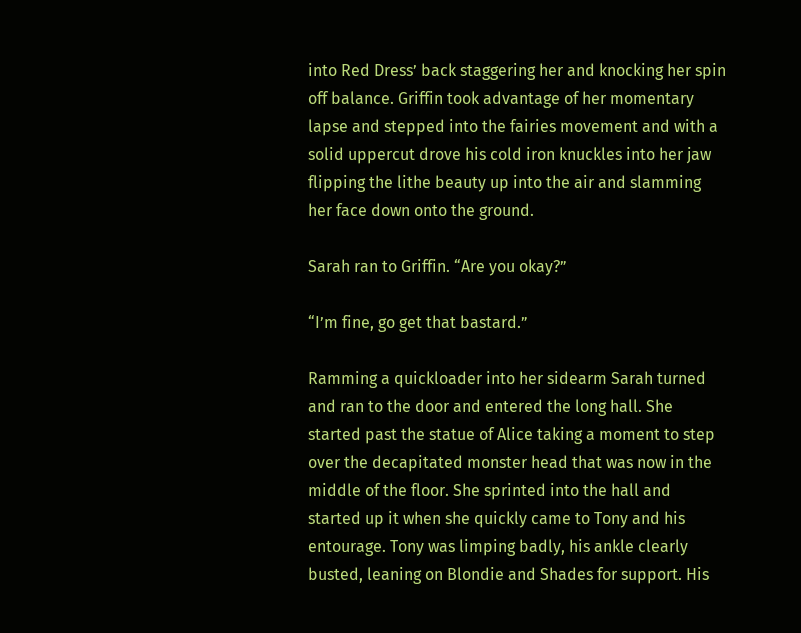into Red Dress’ back staggering her and knocking her spin off balance. Griffin took advantage of her momentary lapse and stepped into the fairies movement and with a solid uppercut drove his cold iron knuckles into her jaw flipping the lithe beauty up into the air and slamming her face down onto the ground.

Sarah ran to Griffin. “Are you okay?”

“I’m fine, go get that bastard.”

Ramming a quickloader into her sidearm Sarah turned and ran to the door and entered the long hall. She started past the statue of Alice taking a moment to step over the decapitated monster head that was now in the middle of the floor. She sprinted into the hall and started up it when she quickly came to Tony and his entourage. Tony was limping badly, his ankle clearly busted, leaning on Blondie and Shades for support. His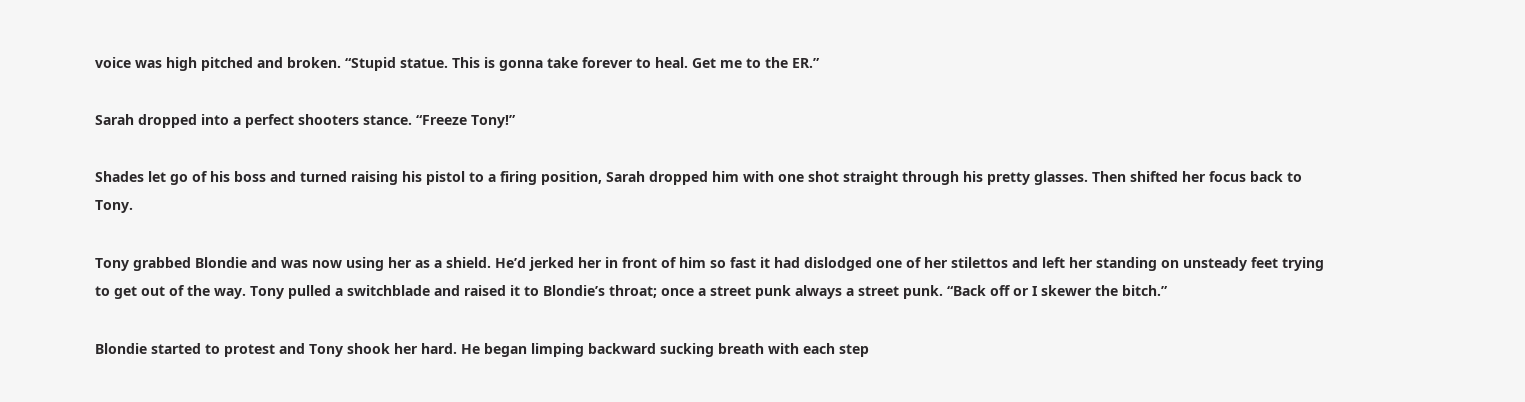voice was high pitched and broken. “Stupid statue. This is gonna take forever to heal. Get me to the ER.”

Sarah dropped into a perfect shooters stance. “Freeze Tony!”

Shades let go of his boss and turned raising his pistol to a firing position, Sarah dropped him with one shot straight through his pretty glasses. Then shifted her focus back to Tony.

Tony grabbed Blondie and was now using her as a shield. He’d jerked her in front of him so fast it had dislodged one of her stilettos and left her standing on unsteady feet trying to get out of the way. Tony pulled a switchblade and raised it to Blondie’s throat; once a street punk always a street punk. “Back off or I skewer the bitch.”

Blondie started to protest and Tony shook her hard. He began limping backward sucking breath with each step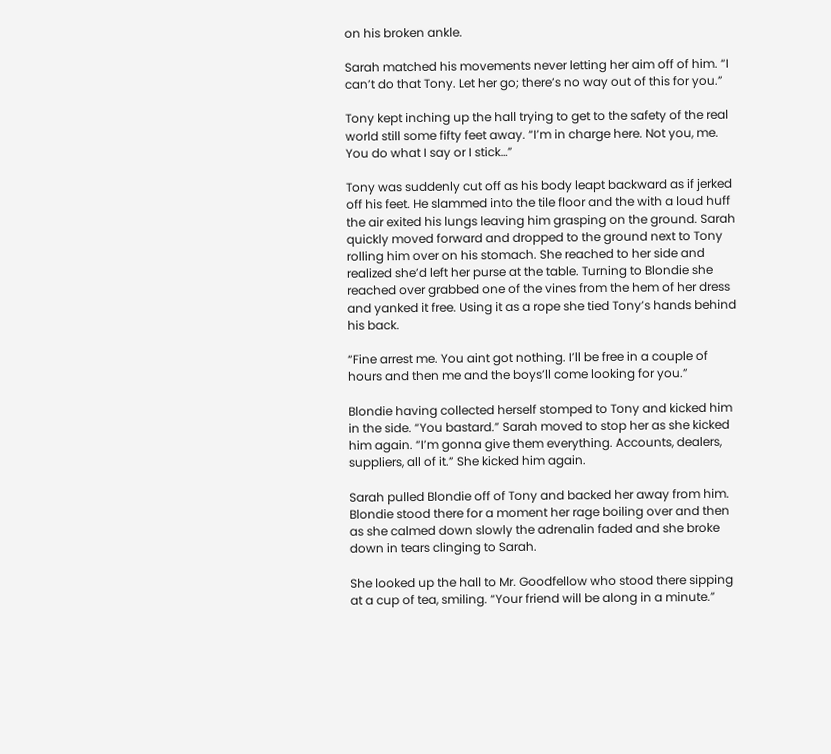on his broken ankle.

Sarah matched his movements never letting her aim off of him. “I can’t do that Tony. Let her go; there’s no way out of this for you.”

Tony kept inching up the hall trying to get to the safety of the real world still some fifty feet away. “I’m in charge here. Not you, me. You do what I say or I stick…”

Tony was suddenly cut off as his body leapt backward as if jerked off his feet. He slammed into the tile floor and the with a loud huff the air exited his lungs leaving him grasping on the ground. Sarah quickly moved forward and dropped to the ground next to Tony rolling him over on his stomach. She reached to her side and realized she’d left her purse at the table. Turning to Blondie she reached over grabbed one of the vines from the hem of her dress and yanked it free. Using it as a rope she tied Tony’s hands behind his back.

“Fine arrest me. You aint got nothing. I’ll be free in a couple of hours and then me and the boys’ll come looking for you.”

Blondie having collected herself stomped to Tony and kicked him in the side. “You bastard.” Sarah moved to stop her as she kicked him again. “I’m gonna give them everything. Accounts, dealers, suppliers, all of it.” She kicked him again.

Sarah pulled Blondie off of Tony and backed her away from him. Blondie stood there for a moment her rage boiling over and then as she calmed down slowly the adrenalin faded and she broke down in tears clinging to Sarah.

She looked up the hall to Mr. Goodfellow who stood there sipping at a cup of tea, smiling. “Your friend will be along in a minute.”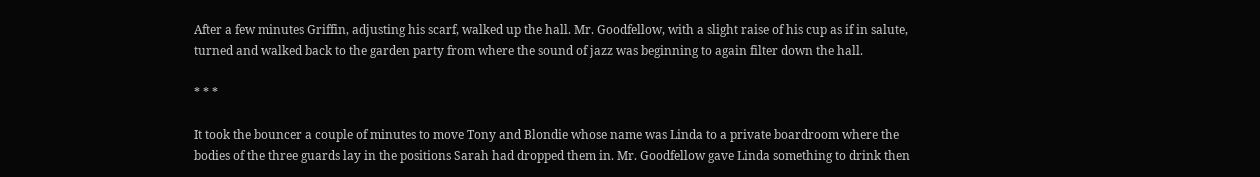After a few minutes Griffin, adjusting his scarf, walked up the hall. Mr. Goodfellow, with a slight raise of his cup as if in salute, turned and walked back to the garden party from where the sound of jazz was beginning to again filter down the hall.

* * *

It took the bouncer a couple of minutes to move Tony and Blondie whose name was Linda to a private boardroom where the bodies of the three guards lay in the positions Sarah had dropped them in. Mr. Goodfellow gave Linda something to drink then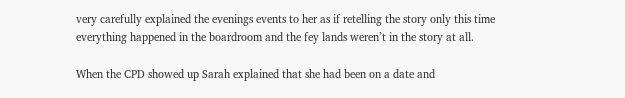very carefully explained the evenings events to her as if retelling the story only this time everything happened in the boardroom and the fey lands weren’t in the story at all.

When the CPD showed up Sarah explained that she had been on a date and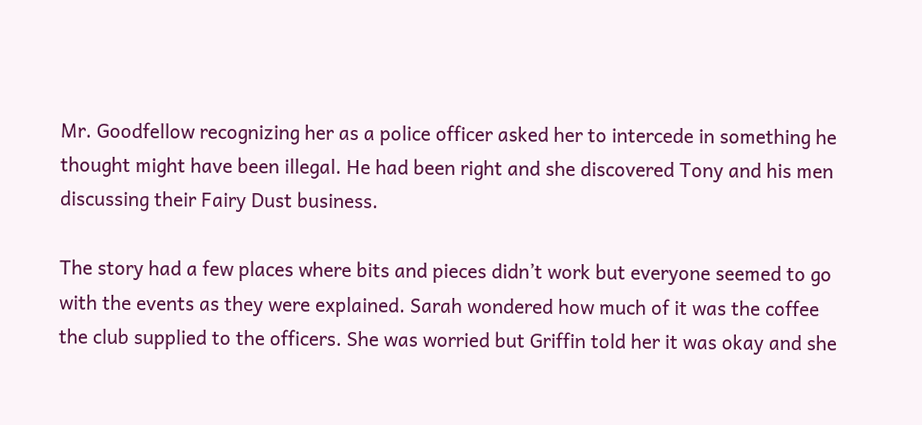Mr. Goodfellow recognizing her as a police officer asked her to intercede in something he thought might have been illegal. He had been right and she discovered Tony and his men discussing their Fairy Dust business.

The story had a few places where bits and pieces didn’t work but everyone seemed to go with the events as they were explained. Sarah wondered how much of it was the coffee the club supplied to the officers. She was worried but Griffin told her it was okay and she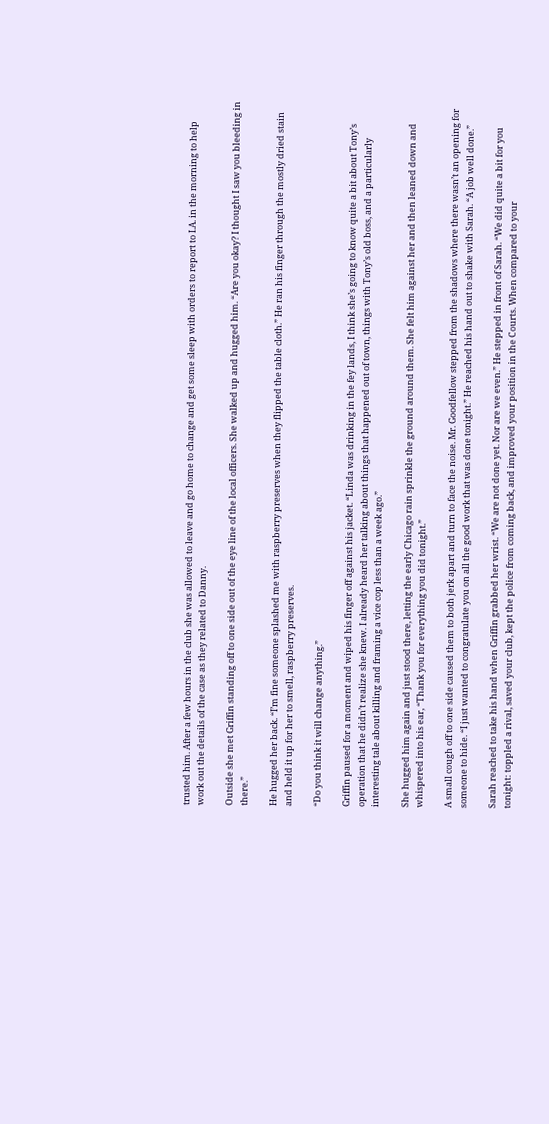trusted him. After a few hours in the club she was allowed to leave and go home to change and get some sleep with orders to report to I.A. in the morning to help work out the details of the case as they related to Danny.

Outside she met Griffin standing off to one side out of the eye line of the local officers. She walked up and hugged him. “Are you okay? I thought I saw you bleeding in there.”

He hugged her back. “I’m fine someone splashed me with raspberry preserves when they flipped the table cloth.” He ran his finger through the mostly dried stain and held it up for her to smell, raspberry preserves.

“Do you think it will change anything.”

Griffin paused for a moment and wiped his finger off against his jacket. “Linda was drinking in the fey lands, I think she’s going to know quite a bit about Tony’s operation that he didn’t realize she knew. I already heard her talking about things that happened out of town, things with Tony’s old boss, and a particularly interesting tale about killing and framing a vice cop less than a week ago.”

She hugged him again and just stood there, letting the early Chicago rain sprinkle the ground around them. She felt him against her and then leaned down and whispered into his ear, “Thank you for everything you did tonight.”

A small cough off to one side caused them to both jerk apart and turn to face the noise. Mr. Goodfellow stepped from the shadows where there wasn’t an opening for someone to hide. “I just wanted to congratulate you on all the good work that was done tonight.” He reached his hand out to shake with Sarah. “A job well done.”

Sarah reached to take his hand when Griffin grabbed her wrist. “We are not done yet. Nor are we even.” He stepped in front of Sarah. “We did quite a bit for you tonight: toppled a rival, saved your club, kept the police from coming back, and improved your position in the Courts. When compared to your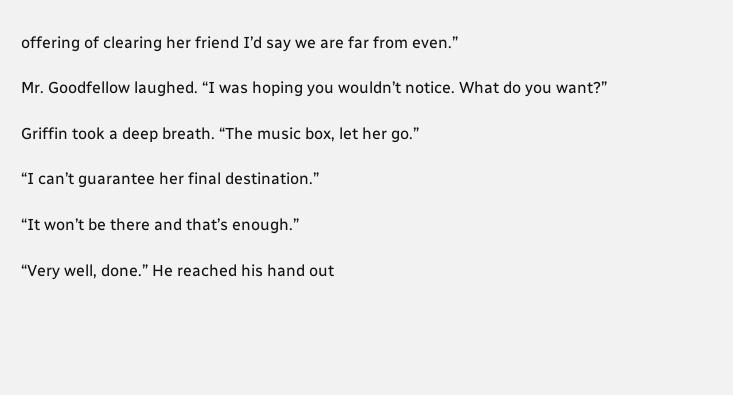offering of clearing her friend I’d say we are far from even.”

Mr. Goodfellow laughed. “I was hoping you wouldn’t notice. What do you want?”

Griffin took a deep breath. “The music box, let her go.”

“I can’t guarantee her final destination.”

“It won’t be there and that’s enough.”

“Very well, done.” He reached his hand out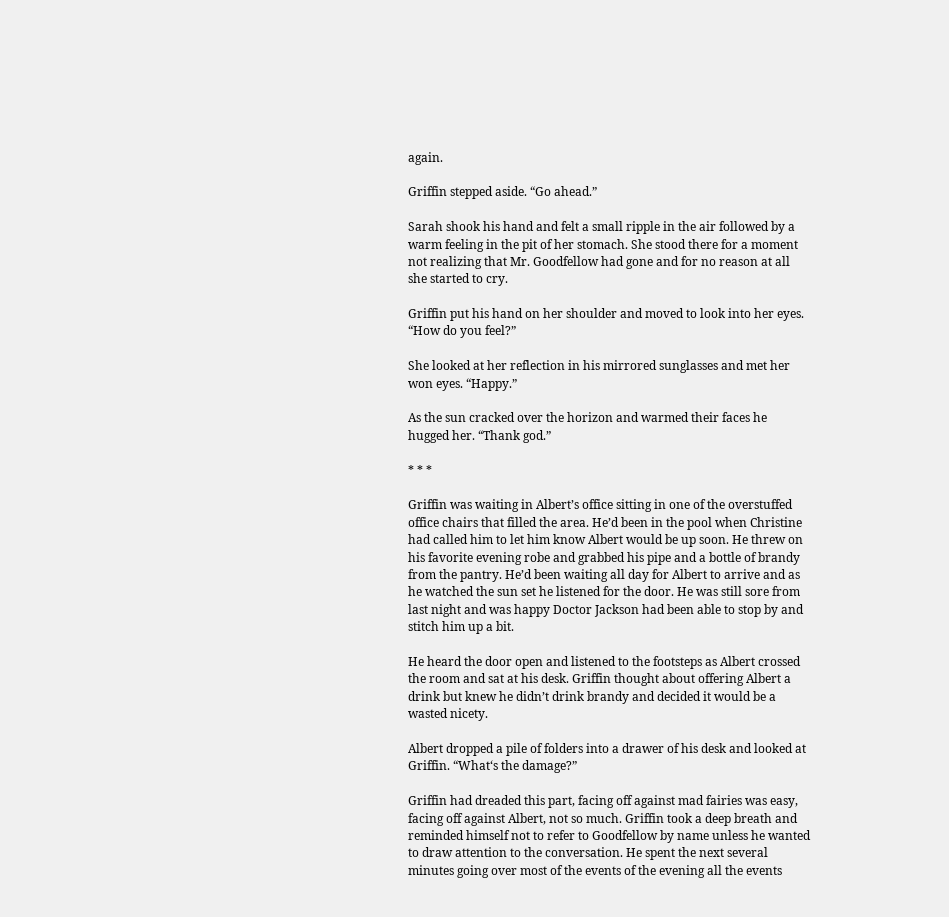again.

Griffin stepped aside. “Go ahead.”

Sarah shook his hand and felt a small ripple in the air followed by a warm feeling in the pit of her stomach. She stood there for a moment not realizing that Mr. Goodfellow had gone and for no reason at all she started to cry.

Griffin put his hand on her shoulder and moved to look into her eyes. “How do you feel?”

She looked at her reflection in his mirrored sunglasses and met her won eyes. “Happy.”

As the sun cracked over the horizon and warmed their faces he hugged her. “Thank god.”

* * *

Griffin was waiting in Albert’s office sitting in one of the overstuffed office chairs that filled the area. He’d been in the pool when Christine had called him to let him know Albert would be up soon. He threw on his favorite evening robe and grabbed his pipe and a bottle of brandy from the pantry. He’d been waiting all day for Albert to arrive and as he watched the sun set he listened for the door. He was still sore from last night and was happy Doctor Jackson had been able to stop by and  stitch him up a bit.

He heard the door open and listened to the footsteps as Albert crossed the room and sat at his desk. Griffin thought about offering Albert a drink but knew he didn’t drink brandy and decided it would be a wasted nicety.

Albert dropped a pile of folders into a drawer of his desk and looked at Griffin. “What‘s the damage?”

Griffin had dreaded this part, facing off against mad fairies was easy, facing off against Albert, not so much. Griffin took a deep breath and reminded himself not to refer to Goodfellow by name unless he wanted to draw attention to the conversation. He spent the next several minutes going over most of the events of the evening all the events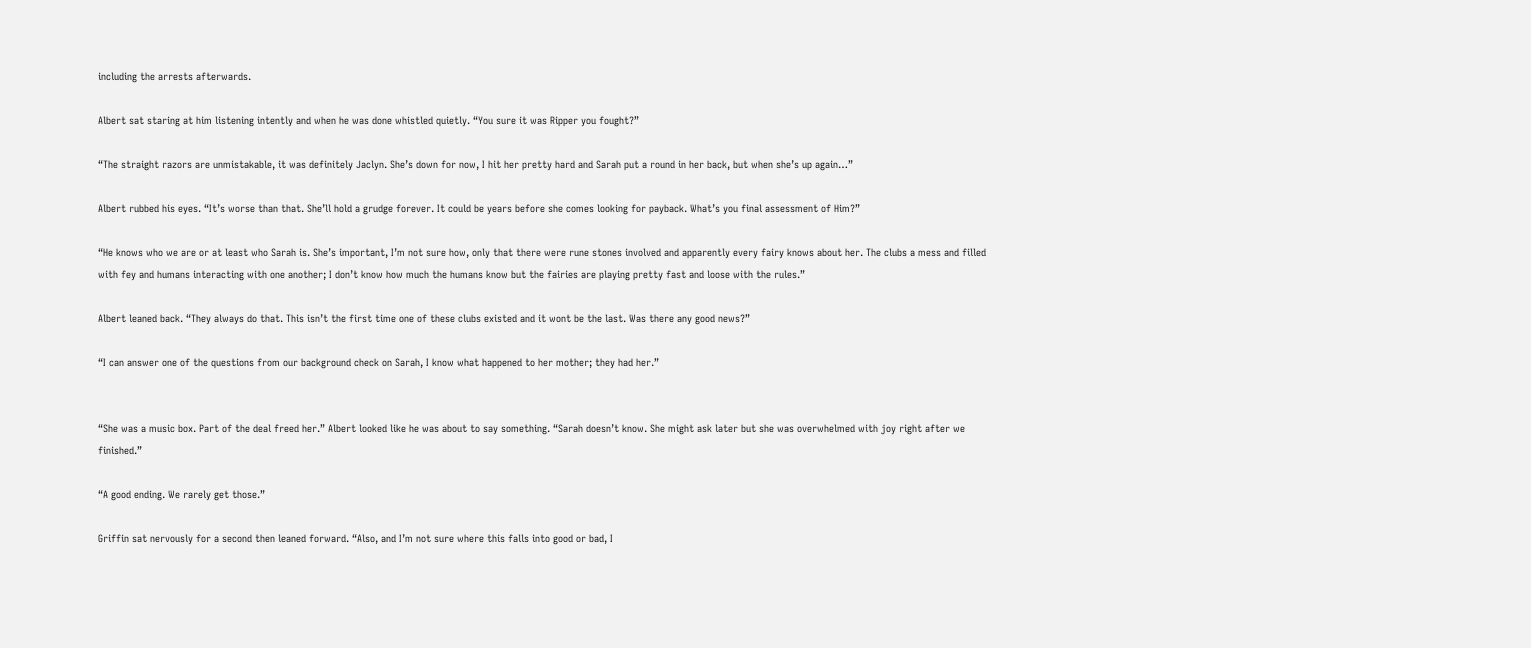including the arrests afterwards.

Albert sat staring at him listening intently and when he was done whistled quietly. “You sure it was Ripper you fought?”

“The straight razors are unmistakable, it was definitely Jaclyn. She’s down for now, I hit her pretty hard and Sarah put a round in her back, but when she’s up again…”

Albert rubbed his eyes. “It’s worse than that. She’ll hold a grudge forever. It could be years before she comes looking for payback. What’s you final assessment of Him?”

“He knows who we are or at least who Sarah is. She’s important, I’m not sure how, only that there were rune stones involved and apparently every fairy knows about her. The clubs a mess and filled with fey and humans interacting with one another; I don’t know how much the humans know but the fairies are playing pretty fast and loose with the rules.”

Albert leaned back. “They always do that. This isn’t the first time one of these clubs existed and it wont be the last. Was there any good news?”

“I can answer one of the questions from our background check on Sarah, I know what happened to her mother; they had her.”


“She was a music box. Part of the deal freed her.” Albert looked like he was about to say something. “Sarah doesn’t know. She might ask later but she was overwhelmed with joy right after we finished.”

“A good ending. We rarely get those.”

Griffin sat nervously for a second then leaned forward. “Also, and I’m not sure where this falls into good or bad, I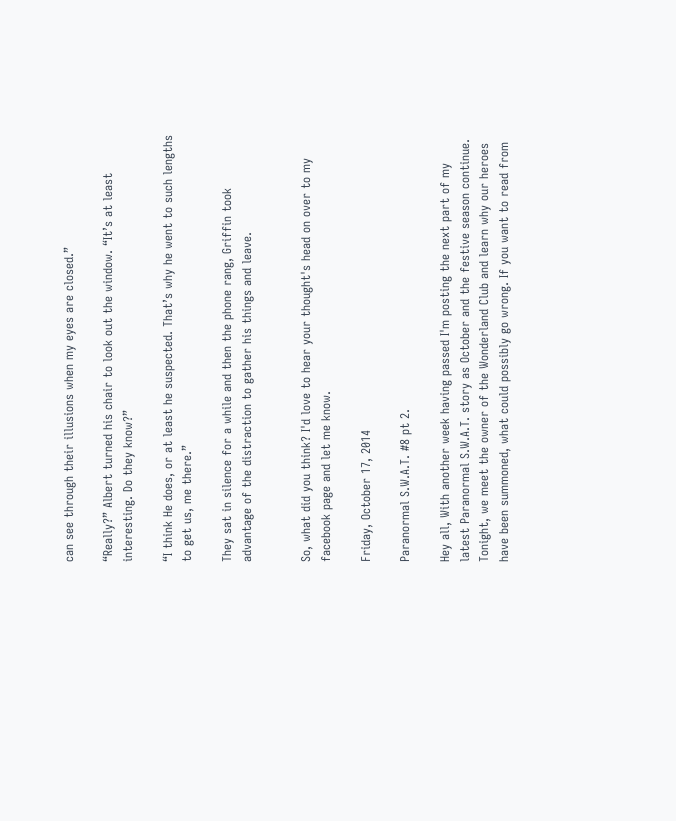can see through their illusions when my eyes are closed.”

“Really?” Albert turned his chair to look out the window. “It’s at least interesting. Do they know?”

“I think He does, or at least he suspected. That’s why he went to such lengths to get us, me there.”

They sat in silence for a while and then the phone rang, Griffin took advantage of the distraction to gather his things and leave.


So, what did you think? I'd love to hear your thought's head on over to my facebook page and let me know.

Friday, October 17, 2014

Paranormal S.W.A.T. #8 pt 2.

Hey all, With another week having passed I'm posting the next part of my latest Paranormal S.W.A.T. story as October and the festive season continue. Tonight, we meet the owner of the Wonderland Club and learn why our heroes have been summoned, what could possibly go wrong. If you want to read from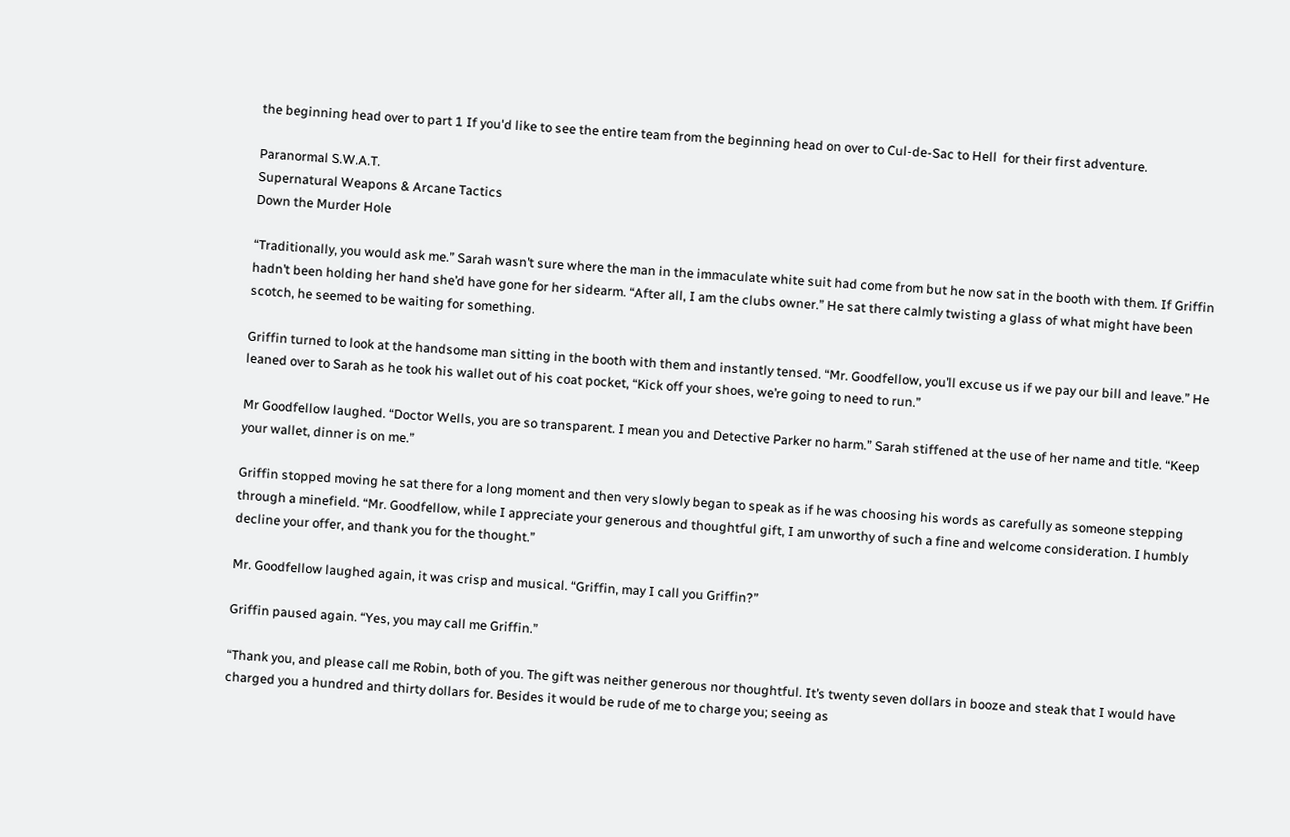the beginning head over to part 1 If you'd like to see the entire team from the beginning head on over to Cul-de-Sac to Hell  for their first adventure.

Paranormal S.W.A.T.
Supernatural Weapons & Arcane Tactics
Down the Murder Hole

“Traditionally, you would ask me.” Sarah wasn’t sure where the man in the immaculate white suit had come from but he now sat in the booth with them. If Griffin hadn’t been holding her hand she’d have gone for her sidearm. “After all, I am the clubs owner.” He sat there calmly twisting a glass of what might have been scotch, he seemed to be waiting for something.

Griffin turned to look at the handsome man sitting in the booth with them and instantly tensed. “Mr. Goodfellow, you’ll excuse us if we pay our bill and leave.” He leaned over to Sarah as he took his wallet out of his coat pocket, “Kick off your shoes, we’re going to need to run.”

Mr Goodfellow laughed. “Doctor Wells, you are so transparent. I mean you and Detective Parker no harm.” Sarah stiffened at the use of her name and title. “Keep your wallet, dinner is on me.”

Griffin stopped moving he sat there for a long moment and then very slowly began to speak as if he was choosing his words as carefully as someone stepping through a minefield. “Mr. Goodfellow, while I appreciate your generous and thoughtful gift, I am unworthy of such a fine and welcome consideration. I humbly decline your offer, and thank you for the thought.”

Mr. Goodfellow laughed again, it was crisp and musical. “Griffin, may I call you Griffin?”

Griffin paused again. “Yes, you may call me Griffin.”

“Thank you, and please call me Robin, both of you. The gift was neither generous nor thoughtful. It’s twenty seven dollars in booze and steak that I would have charged you a hundred and thirty dollars for. Besides it would be rude of me to charge you; seeing as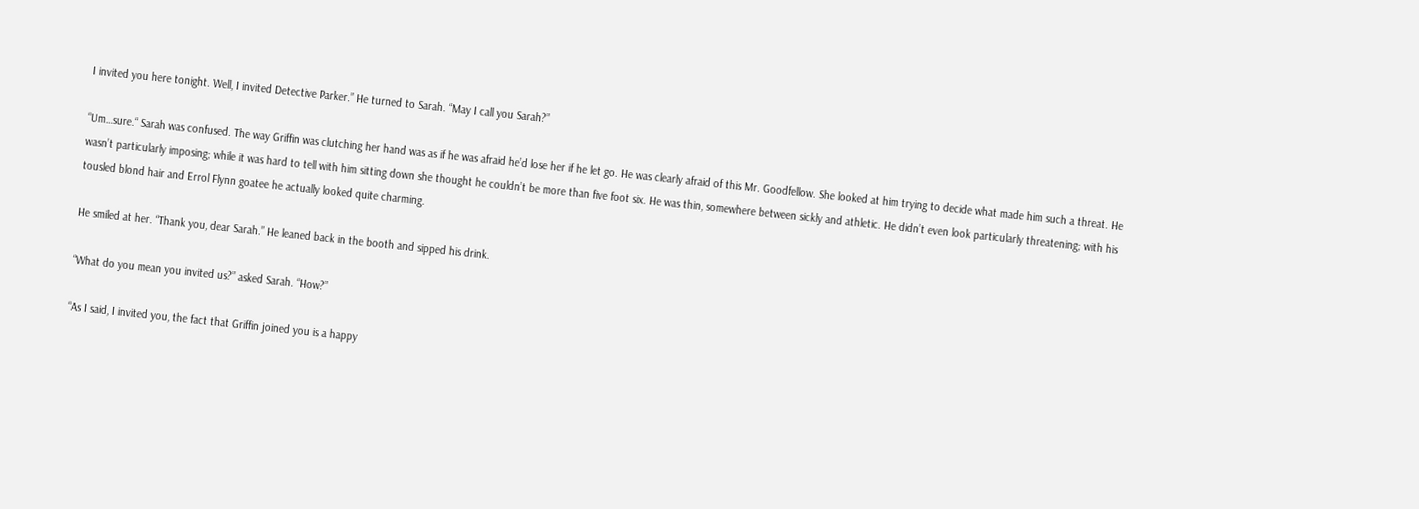I invited you here tonight. Well, I invited Detective Parker.” He turned to Sarah. “May I call you Sarah?”

“Um…sure.“ Sarah was confused. The way Griffin was clutching her hand was as if he was afraid he’d lose her if he let go. He was clearly afraid of this Mr. Goodfellow. She looked at him trying to decide what made him such a threat. He wasn’t particularly imposing; while it was hard to tell with him sitting down she thought he couldn’t be more than five foot six. He was thin, somewhere between sickly and athletic. He didn’t even look particularly threatening; with his tousled blond hair and Errol Flynn goatee he actually looked quite charming.

He smiled at her. “Thank you, dear Sarah.” He leaned back in the booth and sipped his drink.

“What do you mean you invited us?” asked Sarah. “How?”

“As I said, I invited you, the fact that Griffin joined you is a happy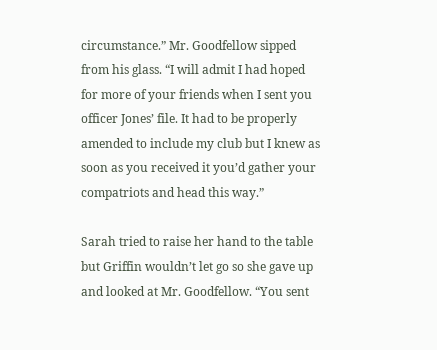circumstance.” Mr. Goodfellow sipped from his glass. “I will admit I had hoped for more of your friends when I sent you officer Jones’ file. It had to be properly amended to include my club but I knew as soon as you received it you’d gather your compatriots and head this way.”

Sarah tried to raise her hand to the table but Griffin wouldn’t let go so she gave up and looked at Mr. Goodfellow. “You sent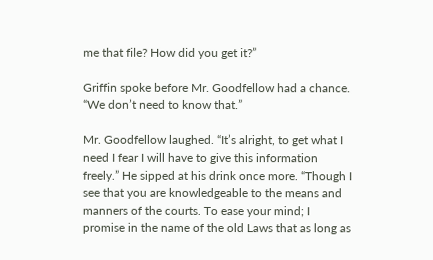me that file? How did you get it?”

Griffin spoke before Mr. Goodfellow had a chance. “We don’t need to know that.”

Mr. Goodfellow laughed. “It’s alright, to get what I need I fear I will have to give this information freely.” He sipped at his drink once more. “Though I see that you are knowledgeable to the means and manners of the courts. To ease your mind; I promise in the name of the old Laws that as long as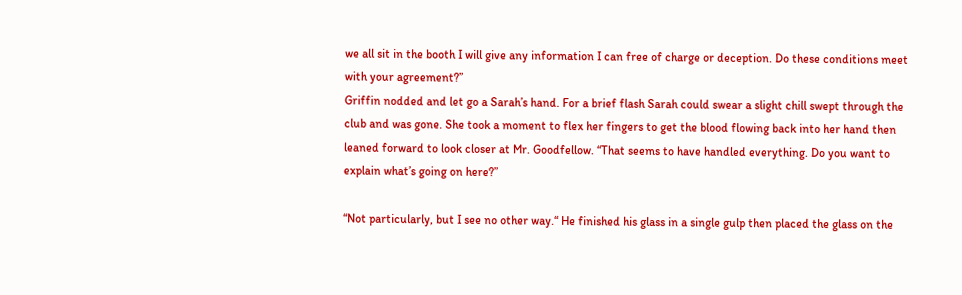we all sit in the booth I will give any information I can free of charge or deception. Do these conditions meet with your agreement?”
Griffin nodded and let go a Sarah’s hand. For a brief flash Sarah could swear a slight chill swept through the club and was gone. She took a moment to flex her fingers to get the blood flowing back into her hand then leaned forward to look closer at Mr. Goodfellow. “That seems to have handled everything. Do you want to explain what’s going on here?”

“Not particularly, but I see no other way.“ He finished his glass in a single gulp then placed the glass on the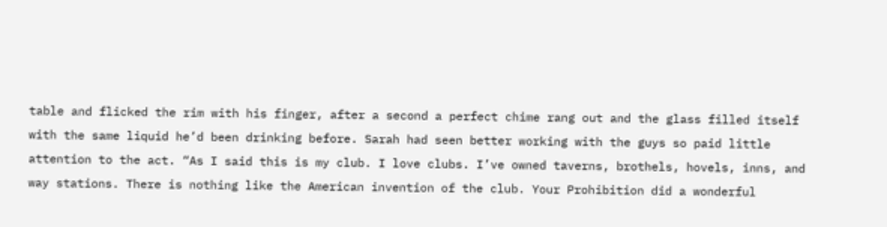table and flicked the rim with his finger, after a second a perfect chime rang out and the glass filled itself with the same liquid he’d been drinking before. Sarah had seen better working with the guys so paid little attention to the act. “As I said this is my club. I love clubs. I’ve owned taverns, brothels, hovels, inns, and way stations. There is nothing like the American invention of the club. Your Prohibition did a wonderful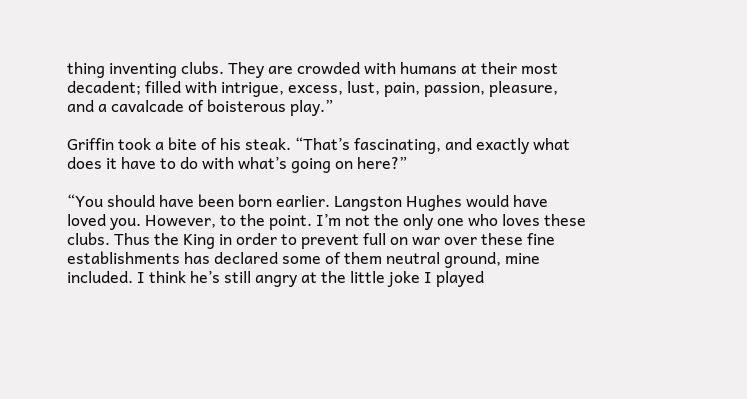thing inventing clubs. They are crowded with humans at their most decadent; filled with intrigue, excess, lust, pain, passion, pleasure, and a cavalcade of boisterous play.”

Griffin took a bite of his steak. “That’s fascinating, and exactly what does it have to do with what’s going on here?”

“You should have been born earlier. Langston Hughes would have loved you. However, to the point. I’m not the only one who loves these clubs. Thus the King in order to prevent full on war over these fine establishments has declared some of them neutral ground, mine included. I think he’s still angry at the little joke I played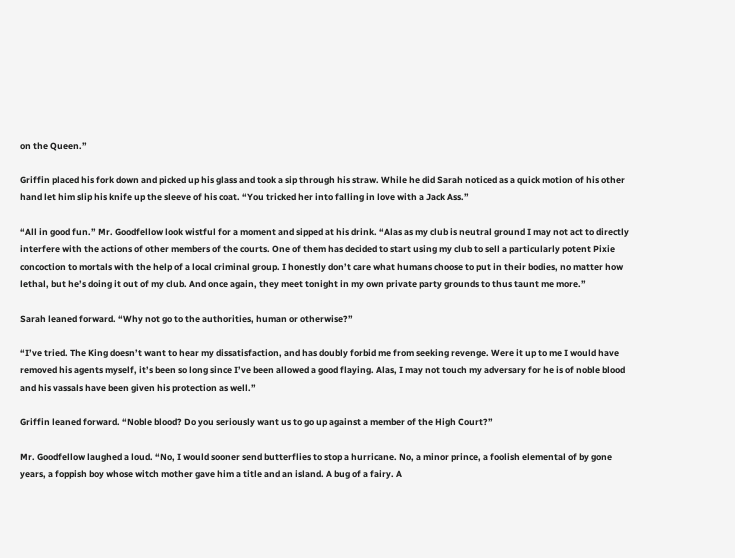on the Queen.”

Griffin placed his fork down and picked up his glass and took a sip through his straw. While he did Sarah noticed as a quick motion of his other hand let him slip his knife up the sleeve of his coat. “You tricked her into falling in love with a Jack Ass.”

“All in good fun.” Mr. Goodfellow look wistful for a moment and sipped at his drink. “Alas as my club is neutral ground I may not act to directly interfere with the actions of other members of the courts. One of them has decided to start using my club to sell a particularly potent Pixie concoction to mortals with the help of a local criminal group. I honestly don’t care what humans choose to put in their bodies, no matter how lethal, but he’s doing it out of my club. And once again, they meet tonight in my own private party grounds to thus taunt me more.”

Sarah leaned forward. “Why not go to the authorities, human or otherwise?”

“I’ve tried. The King doesn’t want to hear my dissatisfaction, and has doubly forbid me from seeking revenge. Were it up to me I would have removed his agents myself, it’s been so long since I’ve been allowed a good flaying. Alas, I may not touch my adversary for he is of noble blood and his vassals have been given his protection as well.”

Griffin leaned forward. “Noble blood? Do you seriously want us to go up against a member of the High Court?”

Mr. Goodfellow laughed a loud. “No, I would sooner send butterflies to stop a hurricane. No, a minor prince, a foolish elemental of by gone years, a foppish boy whose witch mother gave him a title and an island. A bug of a fairy. A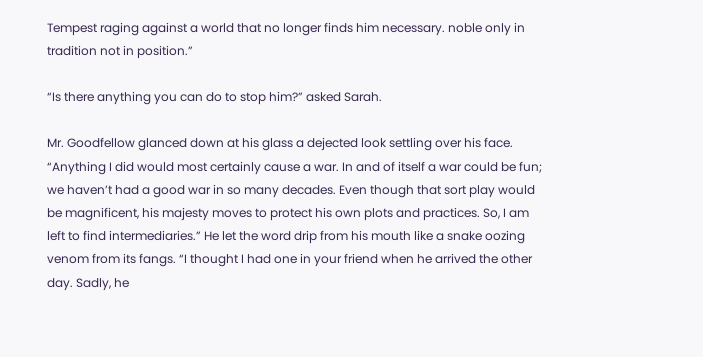Tempest raging against a world that no longer finds him necessary. noble only in tradition not in position.”

“Is there anything you can do to stop him?” asked Sarah.

Mr. Goodfellow glanced down at his glass a dejected look settling over his face. “Anything I did would most certainly cause a war. In and of itself a war could be fun; we haven’t had a good war in so many decades. Even though that sort play would be magnificent, his majesty moves to protect his own plots and practices. So, I am left to find intermediaries.” He let the word drip from his mouth like a snake oozing venom from its fangs. “I thought I had one in your friend when he arrived the other day. Sadly, he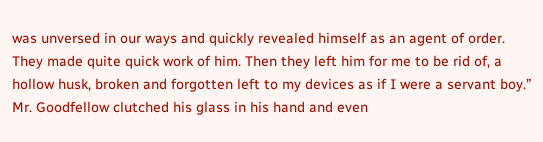was unversed in our ways and quickly revealed himself as an agent of order. They made quite quick work of him. Then they left him for me to be rid of, a hollow husk, broken and forgotten left to my devices as if I were a servant boy.” Mr. Goodfellow clutched his glass in his hand and even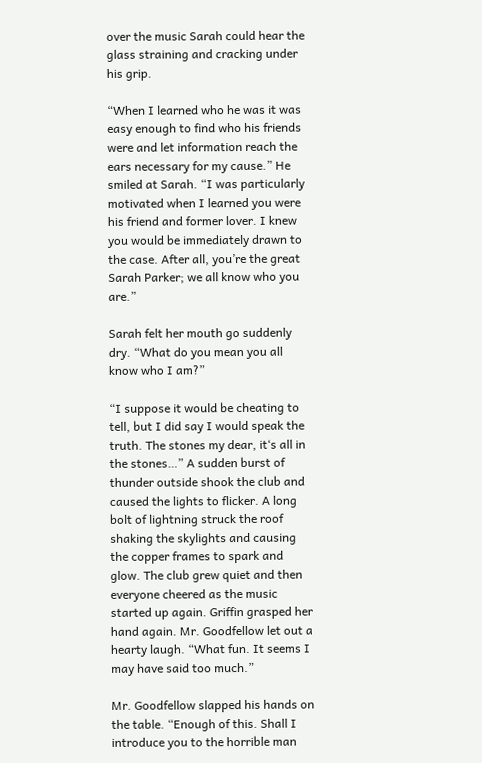over the music Sarah could hear the glass straining and cracking under his grip.

“When I learned who he was it was easy enough to find who his friends were and let information reach the ears necessary for my cause.” He smiled at Sarah. “I was particularly motivated when I learned you were his friend and former lover. I knew you would be immediately drawn to the case. After all, you’re the great Sarah Parker; we all know who you are.”

Sarah felt her mouth go suddenly dry. “What do you mean you all know who I am?”

“I suppose it would be cheating to tell, but I did say I would speak the truth. The stones my dear, it‘s all in the stones…” A sudden burst of thunder outside shook the club and caused the lights to flicker. A long bolt of lightning struck the roof shaking the skylights and causing the copper frames to spark and glow. The club grew quiet and then everyone cheered as the music started up again. Griffin grasped her hand again. Mr. Goodfellow let out a hearty laugh. “What fun. It seems I may have said too much.”

Mr. Goodfellow slapped his hands on the table. “Enough of this. Shall I introduce you to the horrible man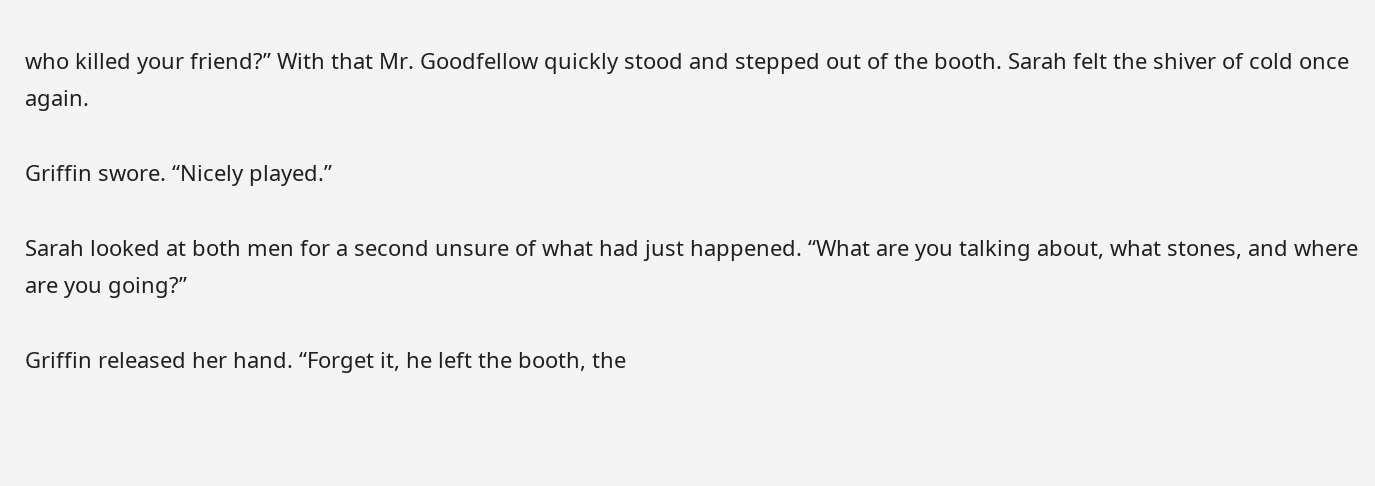who killed your friend?” With that Mr. Goodfellow quickly stood and stepped out of the booth. Sarah felt the shiver of cold once again.

Griffin swore. “Nicely played.”

Sarah looked at both men for a second unsure of what had just happened. “What are you talking about, what stones, and where are you going?”

Griffin released her hand. “Forget it, he left the booth, the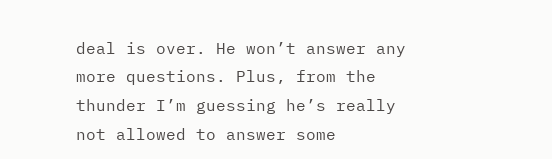deal is over. He won’t answer any more questions. Plus, from the thunder I’m guessing he’s really not allowed to answer some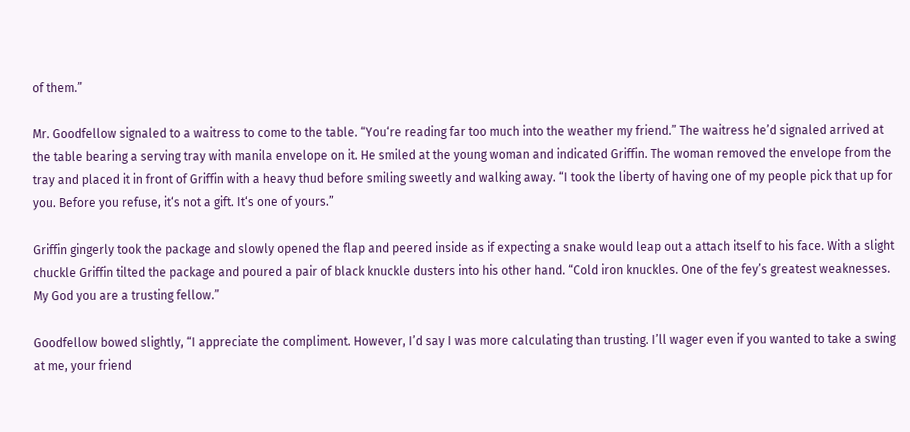of them.”

Mr. Goodfellow signaled to a waitress to come to the table. “You‘re reading far too much into the weather my friend.” The waitress he’d signaled arrived at the table bearing a serving tray with manila envelope on it. He smiled at the young woman and indicated Griffin. The woman removed the envelope from the tray and placed it in front of Griffin with a heavy thud before smiling sweetly and walking away. “I took the liberty of having one of my people pick that up for you. Before you refuse, it‘s not a gift. It‘s one of yours.”

Griffin gingerly took the package and slowly opened the flap and peered inside as if expecting a snake would leap out a attach itself to his face. With a slight chuckle Griffin tilted the package and poured a pair of black knuckle dusters into his other hand. “Cold iron knuckles. One of the fey’s greatest weaknesses. My God you are a trusting fellow.”

Goodfellow bowed slightly, “I appreciate the compliment. However, I’d say I was more calculating than trusting. I’ll wager even if you wanted to take a swing at me, your friend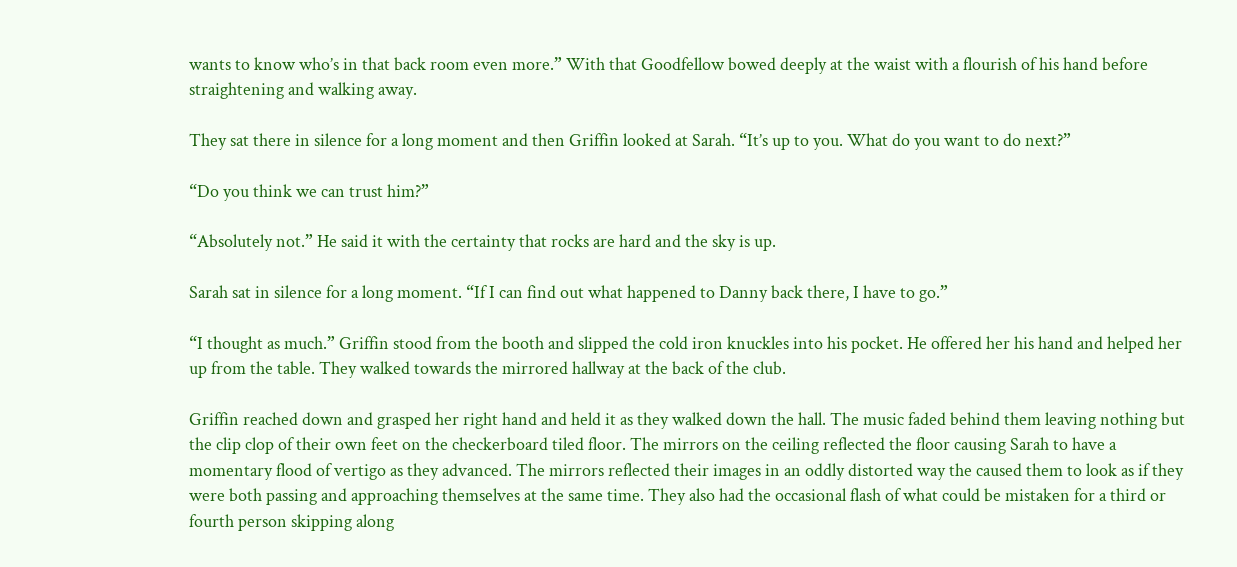wants to know who’s in that back room even more.” With that Goodfellow bowed deeply at the waist with a flourish of his hand before straightening and walking away.

They sat there in silence for a long moment and then Griffin looked at Sarah. “It’s up to you. What do you want to do next?”

“Do you think we can trust him?”

“Absolutely not.” He said it with the certainty that rocks are hard and the sky is up.

Sarah sat in silence for a long moment. “If I can find out what happened to Danny back there, I have to go.”

“I thought as much.” Griffin stood from the booth and slipped the cold iron knuckles into his pocket. He offered her his hand and helped her up from the table. They walked towards the mirrored hallway at the back of the club.

Griffin reached down and grasped her right hand and held it as they walked down the hall. The music faded behind them leaving nothing but the clip clop of their own feet on the checkerboard tiled floor. The mirrors on the ceiling reflected the floor causing Sarah to have a momentary flood of vertigo as they advanced. The mirrors reflected their images in an oddly distorted way the caused them to look as if they were both passing and approaching themselves at the same time. They also had the occasional flash of what could be mistaken for a third or fourth person skipping along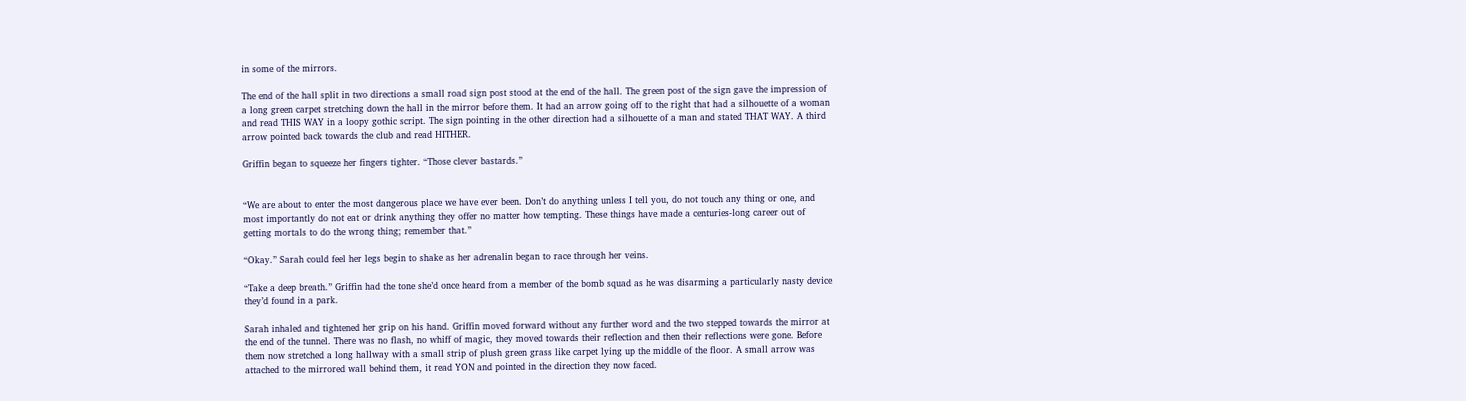in some of the mirrors.

The end of the hall split in two directions a small road sign post stood at the end of the hall. The green post of the sign gave the impression of a long green carpet stretching down the hall in the mirror before them. It had an arrow going off to the right that had a silhouette of a woman and read THIS WAY in a loopy gothic script. The sign pointing in the other direction had a silhouette of a man and stated THAT WAY. A third arrow pointed back towards the club and read HITHER.

Griffin began to squeeze her fingers tighter. “Those clever bastards.”


“We are about to enter the most dangerous place we have ever been. Don’t do anything unless I tell you, do not touch any thing or one, and most importantly do not eat or drink anything they offer no matter how tempting. These things have made a centuries-long career out of getting mortals to do the wrong thing; remember that.”

“Okay.” Sarah could feel her legs begin to shake as her adrenalin began to race through her veins.

“Take a deep breath.” Griffin had the tone she’d once heard from a member of the bomb squad as he was disarming a particularly nasty device they’d found in a park.

Sarah inhaled and tightened her grip on his hand. Griffin moved forward without any further word and the two stepped towards the mirror at the end of the tunnel. There was no flash, no whiff of magic, they moved towards their reflection and then their reflections were gone. Before them now stretched a long hallway with a small strip of plush green grass like carpet lying up the middle of the floor. A small arrow was attached to the mirrored wall behind them, it read YON and pointed in the direction they now faced.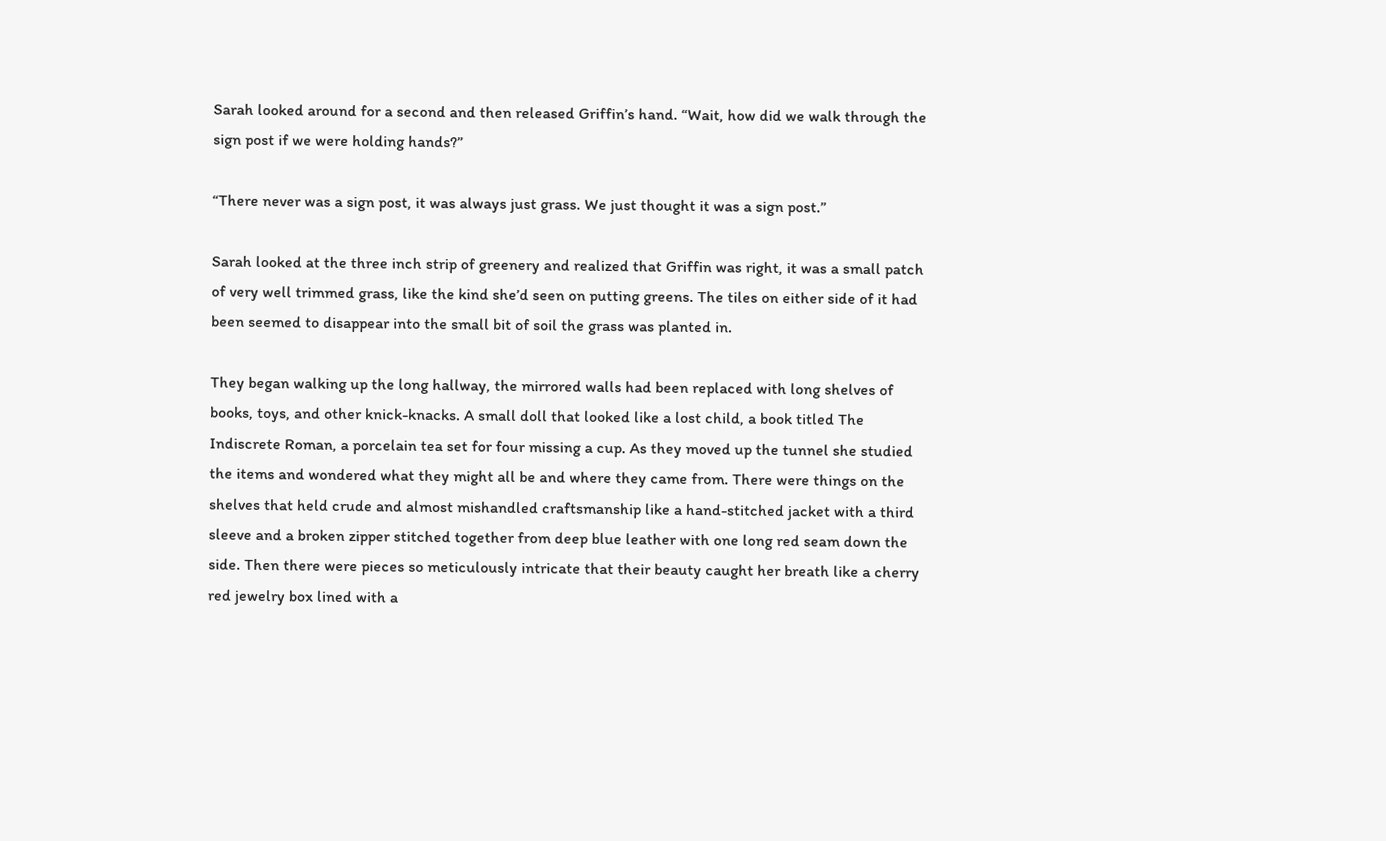Sarah looked around for a second and then released Griffin’s hand. “Wait, how did we walk through the sign post if we were holding hands?”

“There never was a sign post, it was always just grass. We just thought it was a sign post.”

Sarah looked at the three inch strip of greenery and realized that Griffin was right, it was a small patch of very well trimmed grass, like the kind she’d seen on putting greens. The tiles on either side of it had been seemed to disappear into the small bit of soil the grass was planted in.

They began walking up the long hallway, the mirrored walls had been replaced with long shelves of books, toys, and other knick-knacks. A small doll that looked like a lost child, a book titled The Indiscrete Roman, a porcelain tea set for four missing a cup. As they moved up the tunnel she studied the items and wondered what they might all be and where they came from. There were things on the shelves that held crude and almost mishandled craftsmanship like a hand-stitched jacket with a third sleeve and a broken zipper stitched together from deep blue leather with one long red seam down the side. Then there were pieces so meticulously intricate that their beauty caught her breath like a cherry red jewelry box lined with a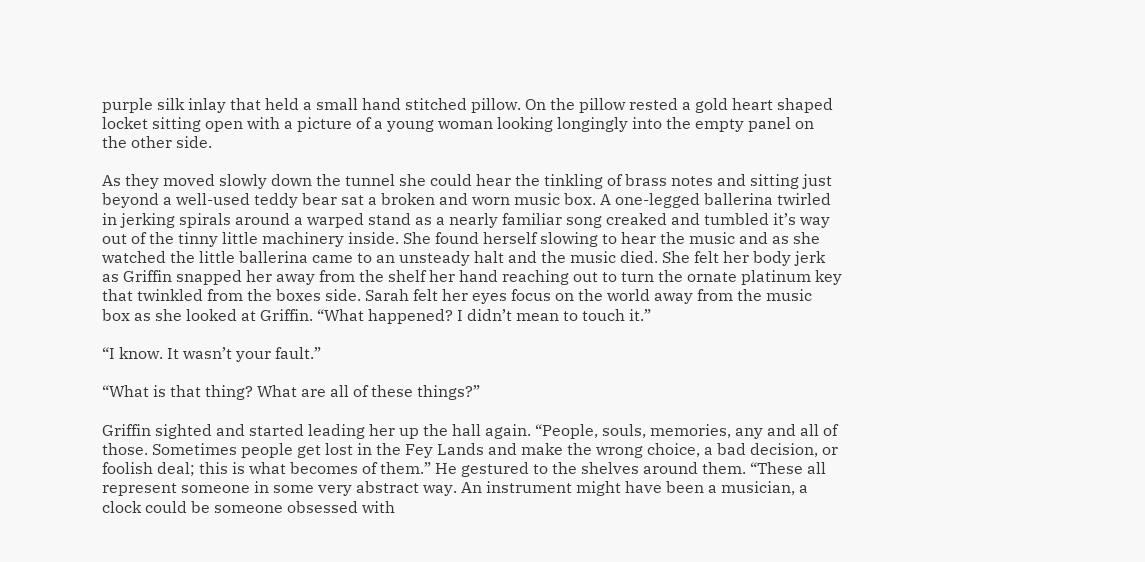purple silk inlay that held a small hand stitched pillow. On the pillow rested a gold heart shaped locket sitting open with a picture of a young woman looking longingly into the empty panel on the other side.

As they moved slowly down the tunnel she could hear the tinkling of brass notes and sitting just beyond a well-used teddy bear sat a broken and worn music box. A one-legged ballerina twirled in jerking spirals around a warped stand as a nearly familiar song creaked and tumbled it’s way out of the tinny little machinery inside. She found herself slowing to hear the music and as she watched the little ballerina came to an unsteady halt and the music died. She felt her body jerk as Griffin snapped her away from the shelf her hand reaching out to turn the ornate platinum key that twinkled from the boxes side. Sarah felt her eyes focus on the world away from the music box as she looked at Griffin. “What happened? I didn’t mean to touch it.”

“I know. It wasn’t your fault.”

“What is that thing? What are all of these things?”

Griffin sighted and started leading her up the hall again. “People, souls, memories, any and all of those. Sometimes people get lost in the Fey Lands and make the wrong choice, a bad decision, or foolish deal; this is what becomes of them.” He gestured to the shelves around them. “These all represent someone in some very abstract way. An instrument might have been a musician, a clock could be someone obsessed with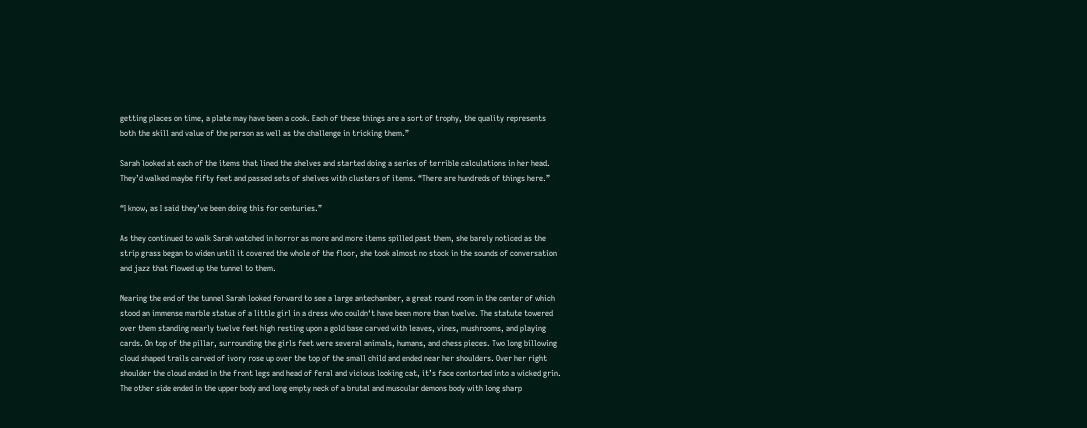getting places on time, a plate may have been a cook. Each of these things are a sort of trophy, the quality represents both the skill and value of the person as well as the challenge in tricking them.”

Sarah looked at each of the items that lined the shelves and started doing a series of terrible calculations in her head. They’d walked maybe fifty feet and passed sets of shelves with clusters of items. “There are hundreds of things here.”

“I know, as I said they’ve been doing this for centuries.”

As they continued to walk Sarah watched in horror as more and more items spilled past them, she barely noticed as the strip grass began to widen until it covered the whole of the floor, she took almost no stock in the sounds of conversation and jazz that flowed up the tunnel to them.

Nearing the end of the tunnel Sarah looked forward to see a large antechamber, a great round room in the center of which stood an immense marble statue of a little girl in a dress who couldn‘t have been more than twelve. The statute towered over them standing nearly twelve feet high resting upon a gold base carved with leaves, vines, mushrooms, and playing cards. On top of the pillar, surrounding the girls feet were several animals, humans, and chess pieces. Two long billowing cloud shaped trails carved of ivory rose up over the top of the small child and ended near her shoulders. Over her right shoulder the cloud ended in the front legs and head of feral and vicious looking cat, it’s face contorted into a wicked grin. The other side ended in the upper body and long empty neck of a brutal and muscular demons body with long sharp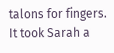talons for fingers. It took Sarah a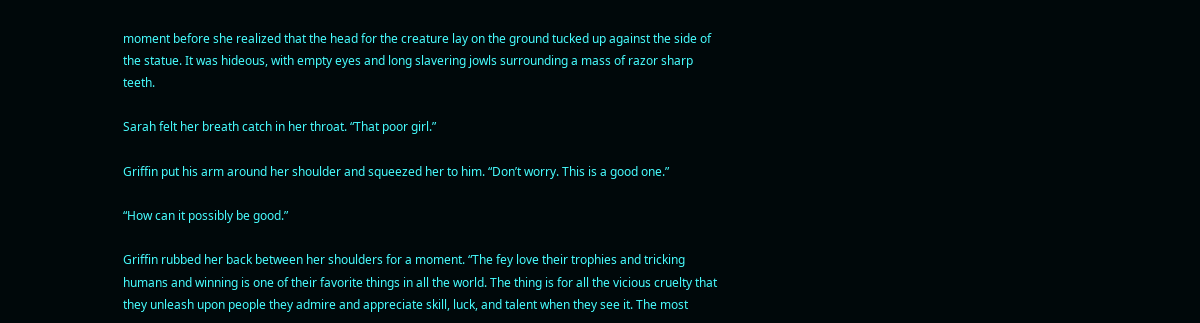moment before she realized that the head for the creature lay on the ground tucked up against the side of the statue. It was hideous, with empty eyes and long slavering jowls surrounding a mass of razor sharp teeth.

Sarah felt her breath catch in her throat. “That poor girl.”

Griffin put his arm around her shoulder and squeezed her to him. “Don’t worry. This is a good one.”

“How can it possibly be good.”

Griffin rubbed her back between her shoulders for a moment. “The fey love their trophies and tricking humans and winning is one of their favorite things in all the world. The thing is for all the vicious cruelty that they unleash upon people they admire and appreciate skill, luck, and talent when they see it. The most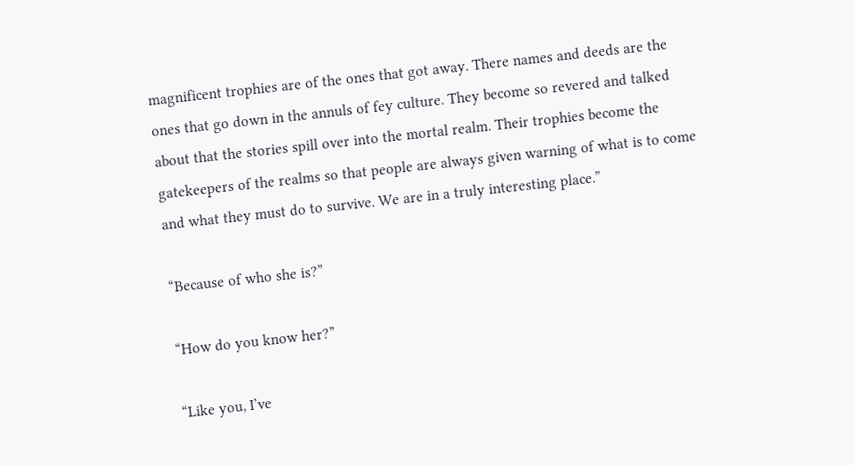magnificent trophies are of the ones that got away. There names and deeds are the ones that go down in the annuls of fey culture. They become so revered and talked about that the stories spill over into the mortal realm. Their trophies become the gatekeepers of the realms so that people are always given warning of what is to come and what they must do to survive. We are in a truly interesting place.”

“Because of who she is?”

“How do you know her?”

“Like you, I’ve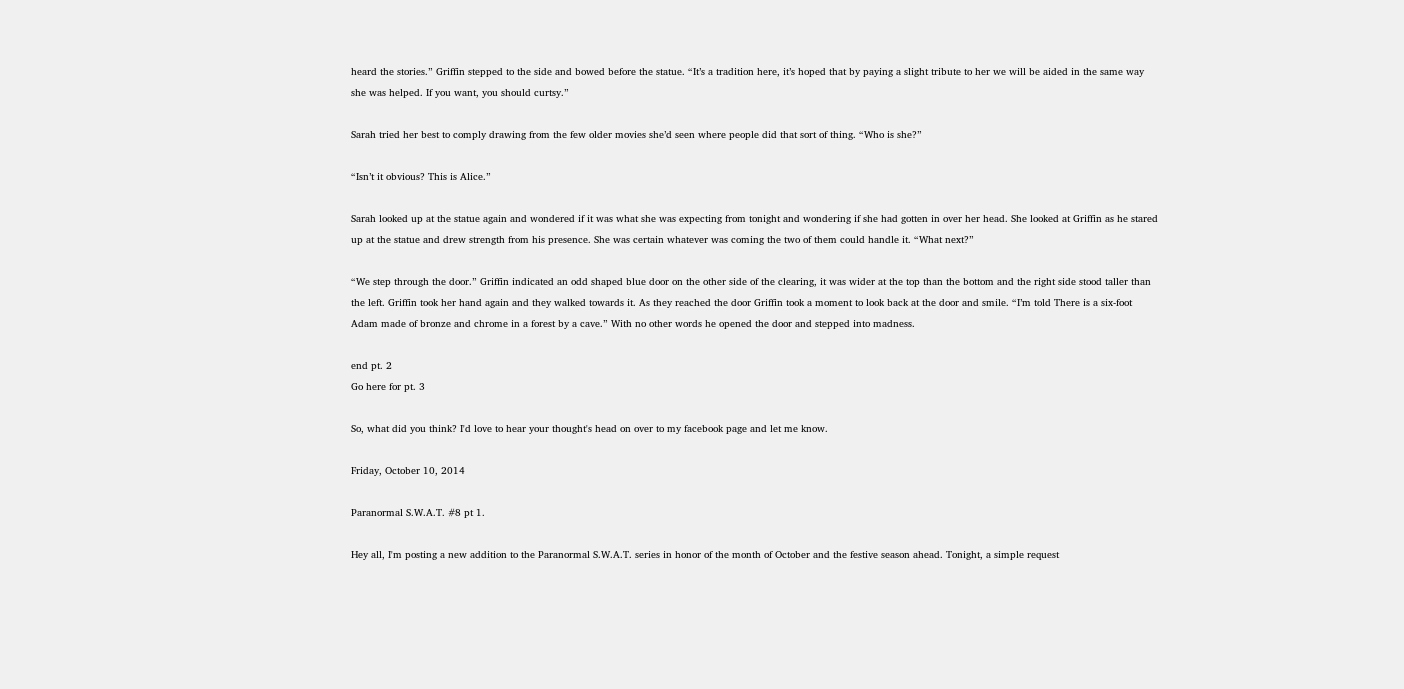heard the stories.” Griffin stepped to the side and bowed before the statue. “It’s a tradition here, it’s hoped that by paying a slight tribute to her we will be aided in the same way she was helped. If you want, you should curtsy.”

Sarah tried her best to comply drawing from the few older movies she’d seen where people did that sort of thing. “Who is she?”

“Isn’t it obvious? This is Alice.”

Sarah looked up at the statue again and wondered if it was what she was expecting from tonight and wondering if she had gotten in over her head. She looked at Griffin as he stared up at the statue and drew strength from his presence. She was certain whatever was coming the two of them could handle it. “What next?”

“We step through the door.” Griffin indicated an odd shaped blue door on the other side of the clearing, it was wider at the top than the bottom and the right side stood taller than the left. Griffin took her hand again and they walked towards it. As they reached the door Griffin took a moment to look back at the door and smile. “I’m told There is a six-foot Adam made of bronze and chrome in a forest by a cave.” With no other words he opened the door and stepped into madness.

end pt. 2
Go here for pt. 3

So, what did you think? I'd love to hear your thought's head on over to my facebook page and let me know.

Friday, October 10, 2014

Paranormal S.W.A.T. #8 pt 1.

Hey all, I'm posting a new addition to the Paranormal S.W.A.T. series in honor of the month of October and the festive season ahead. Tonight, a simple request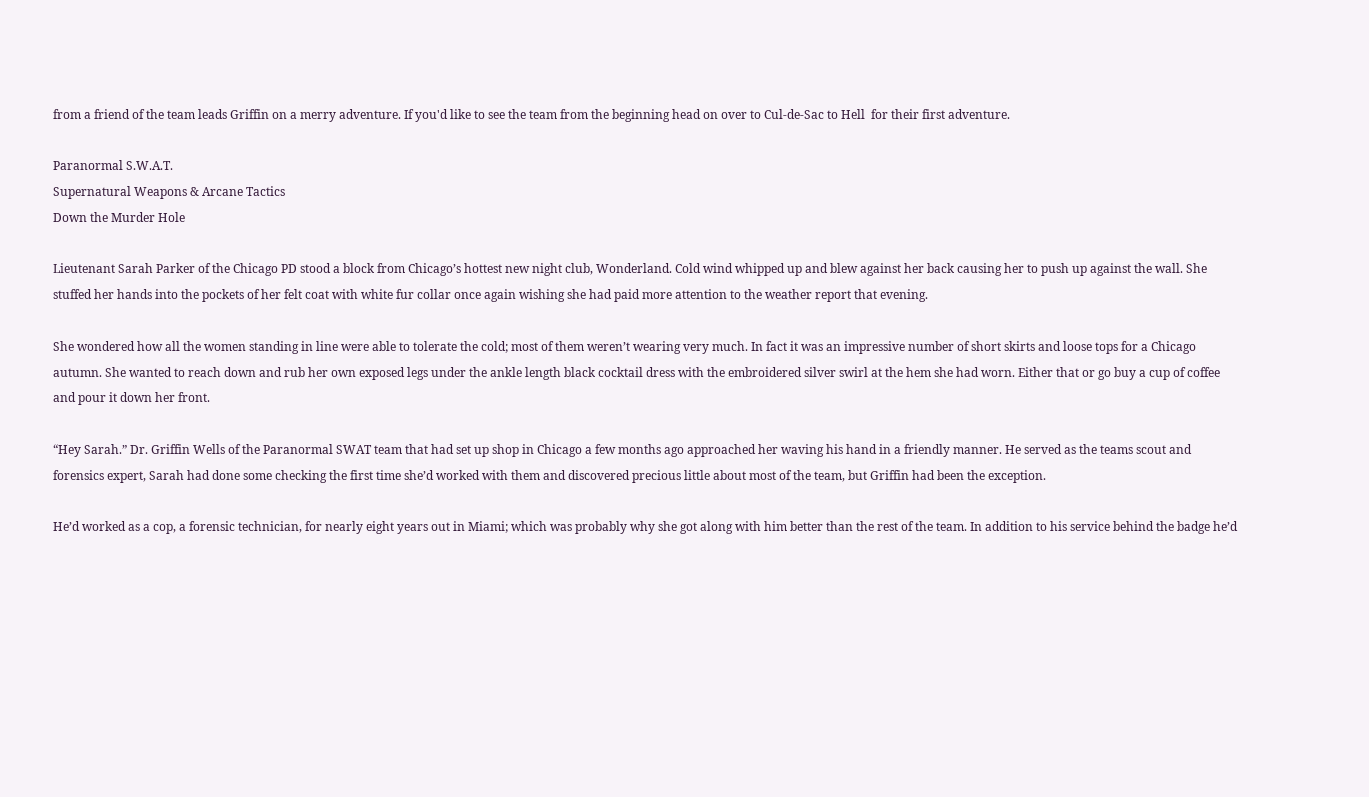from a friend of the team leads Griffin on a merry adventure. If you'd like to see the team from the beginning head on over to Cul-de-Sac to Hell  for their first adventure.

Paranormal S.W.A.T.
Supernatural Weapons & Arcane Tactics
Down the Murder Hole

Lieutenant Sarah Parker of the Chicago PD stood a block from Chicago’s hottest new night club, Wonderland. Cold wind whipped up and blew against her back causing her to push up against the wall. She stuffed her hands into the pockets of her felt coat with white fur collar once again wishing she had paid more attention to the weather report that evening.

She wondered how all the women standing in line were able to tolerate the cold; most of them weren’t wearing very much. In fact it was an impressive number of short skirts and loose tops for a Chicago autumn. She wanted to reach down and rub her own exposed legs under the ankle length black cocktail dress with the embroidered silver swirl at the hem she had worn. Either that or go buy a cup of coffee and pour it down her front.

“Hey Sarah.” Dr. Griffin Wells of the Paranormal SWAT team that had set up shop in Chicago a few months ago approached her waving his hand in a friendly manner. He served as the teams scout and forensics expert, Sarah had done some checking the first time she’d worked with them and discovered precious little about most of the team, but Griffin had been the exception.

He’d worked as a cop, a forensic technician, for nearly eight years out in Miami; which was probably why she got along with him better than the rest of the team. In addition to his service behind the badge he’d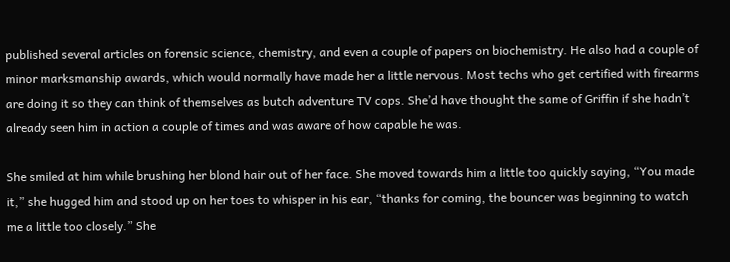published several articles on forensic science, chemistry, and even a couple of papers on biochemistry. He also had a couple of minor marksmanship awards, which would normally have made her a little nervous. Most techs who get certified with firearms are doing it so they can think of themselves as butch adventure TV cops. She’d have thought the same of Griffin if she hadn’t already seen him in action a couple of times and was aware of how capable he was.

She smiled at him while brushing her blond hair out of her face. She moved towards him a little too quickly saying, “You made it,” she hugged him and stood up on her toes to whisper in his ear, “thanks for coming, the bouncer was beginning to watch me a little too closely.” She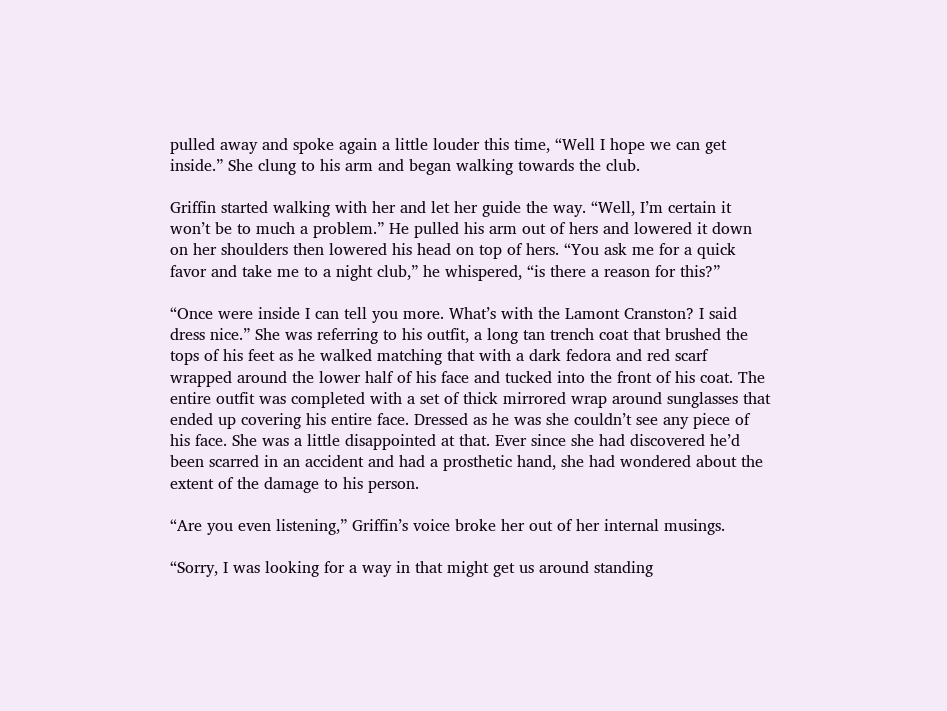pulled away and spoke again a little louder this time, “Well I hope we can get inside.” She clung to his arm and began walking towards the club.

Griffin started walking with her and let her guide the way. “Well, I’m certain it won’t be to much a problem.” He pulled his arm out of hers and lowered it down on her shoulders then lowered his head on top of hers. “You ask me for a quick favor and take me to a night club,” he whispered, “is there a reason for this?”

“Once were inside I can tell you more. What’s with the Lamont Cranston? I said dress nice.” She was referring to his outfit, a long tan trench coat that brushed the tops of his feet as he walked matching that with a dark fedora and red scarf wrapped around the lower half of his face and tucked into the front of his coat. The entire outfit was completed with a set of thick mirrored wrap around sunglasses that ended up covering his entire face. Dressed as he was she couldn’t see any piece of his face. She was a little disappointed at that. Ever since she had discovered he’d been scarred in an accident and had a prosthetic hand, she had wondered about the extent of the damage to his person.

“Are you even listening,” Griffin’s voice broke her out of her internal musings.

“Sorry, I was looking for a way in that might get us around standing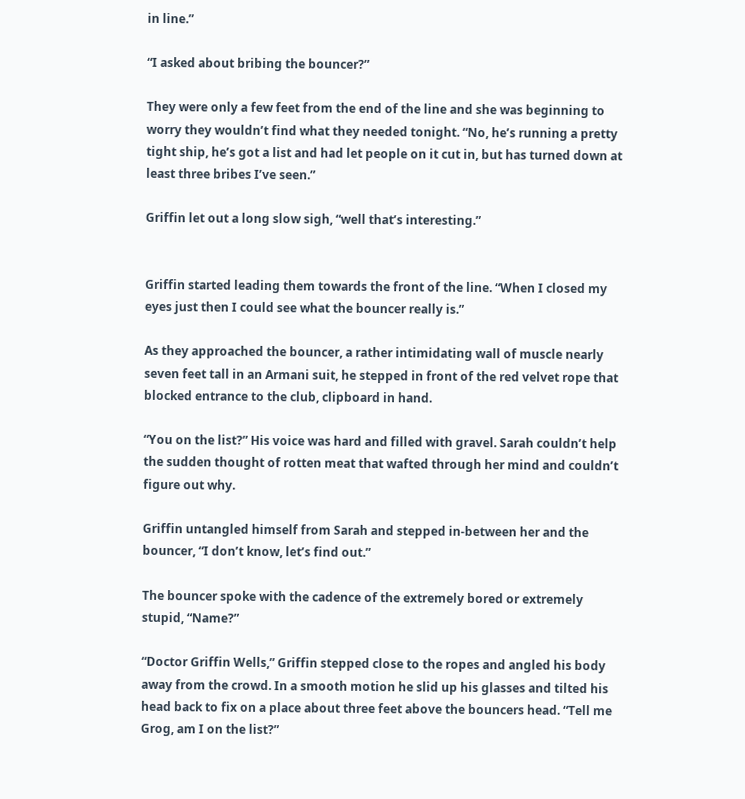in line.”

“I asked about bribing the bouncer?”

They were only a few feet from the end of the line and she was beginning to worry they wouldn’t find what they needed tonight. “No, he’s running a pretty tight ship, he’s got a list and had let people on it cut in, but has turned down at least three bribes I’ve seen.”

Griffin let out a long slow sigh, “well that’s interesting.”


Griffin started leading them towards the front of the line. “When I closed my eyes just then I could see what the bouncer really is.”

As they approached the bouncer, a rather intimidating wall of muscle nearly seven feet tall in an Armani suit, he stepped in front of the red velvet rope that blocked entrance to the club, clipboard in hand.

“You on the list?” His voice was hard and filled with gravel. Sarah couldn’t help the sudden thought of rotten meat that wafted through her mind and couldn’t figure out why.

Griffin untangled himself from Sarah and stepped in-between her and the bouncer, “I don’t know, let’s find out.”

The bouncer spoke with the cadence of the extremely bored or extremely stupid, “Name?”

“Doctor Griffin Wells,” Griffin stepped close to the ropes and angled his body away from the crowd. In a smooth motion he slid up his glasses and tilted his head back to fix on a place about three feet above the bouncers head. “Tell me Grog, am I on the list?”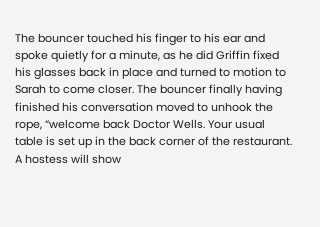The bouncer touched his finger to his ear and spoke quietly for a minute, as he did Griffin fixed his glasses back in place and turned to motion to Sarah to come closer. The bouncer finally having finished his conversation moved to unhook the rope, “welcome back Doctor Wells. Your usual table is set up in the back corner of the restaurant. A hostess will show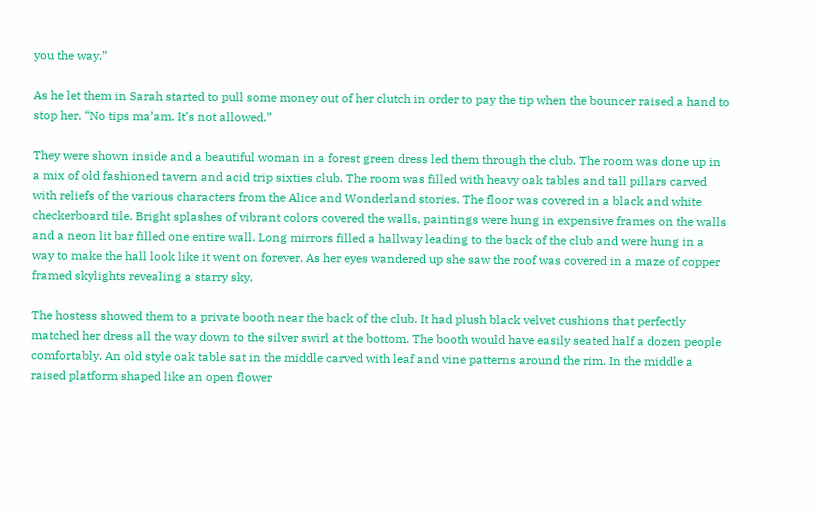you the way.”

As he let them in Sarah started to pull some money out of her clutch in order to pay the tip when the bouncer raised a hand to stop her. “No tips ma’am. It’s not allowed.”

They were shown inside and a beautiful woman in a forest green dress led them through the club. The room was done up in a mix of old fashioned tavern and acid trip sixties club. The room was filled with heavy oak tables and tall pillars carved with reliefs of the various characters from the Alice and Wonderland stories. The floor was covered in a black and white checkerboard tile. Bright splashes of vibrant colors covered the walls, paintings were hung in expensive frames on the walls and a neon lit bar filled one entire wall. Long mirrors filled a hallway leading to the back of the club and were hung in a way to make the hall look like it went on forever. As her eyes wandered up she saw the roof was covered in a maze of copper framed skylights revealing a starry sky.

The hostess showed them to a private booth near the back of the club. It had plush black velvet cushions that perfectly matched her dress all the way down to the silver swirl at the bottom. The booth would have easily seated half a dozen people comfortably. An old style oak table sat in the middle carved with leaf and vine patterns around the rim. In the middle a raised platform shaped like an open flower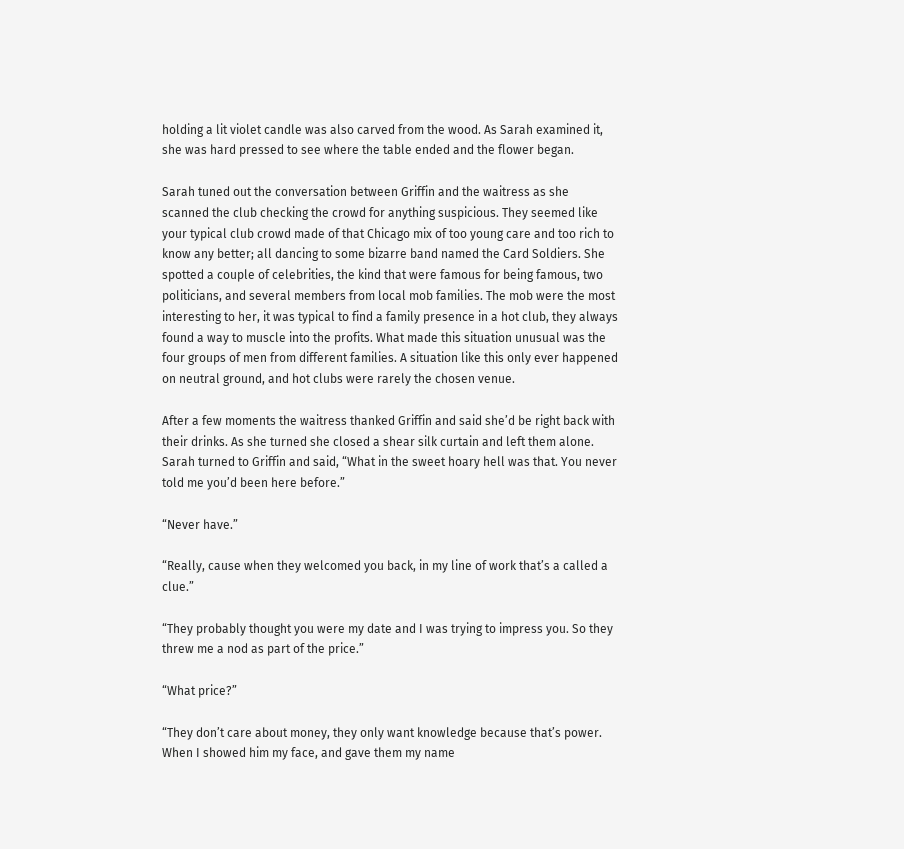holding a lit violet candle was also carved from the wood. As Sarah examined it, she was hard pressed to see where the table ended and the flower began.

Sarah tuned out the conversation between Griffin and the waitress as she scanned the club checking the crowd for anything suspicious. They seemed like your typical club crowd made of that Chicago mix of too young care and too rich to know any better; all dancing to some bizarre band named the Card Soldiers. She spotted a couple of celebrities, the kind that were famous for being famous, two politicians, and several members from local mob families. The mob were the most interesting to her, it was typical to find a family presence in a hot club, they always found a way to muscle into the profits. What made this situation unusual was the four groups of men from different families. A situation like this only ever happened on neutral ground, and hot clubs were rarely the chosen venue.

After a few moments the waitress thanked Griffin and said she’d be right back with their drinks. As she turned she closed a shear silk curtain and left them alone. Sarah turned to Griffin and said, “What in the sweet hoary hell was that. You never told me you’d been here before.”

“Never have.”

“Really, cause when they welcomed you back, in my line of work that’s a called a clue.”

“They probably thought you were my date and I was trying to impress you. So they threw me a nod as part of the price.”

“What price?”

“They don’t care about money, they only want knowledge because that’s power. When I showed him my face, and gave them my name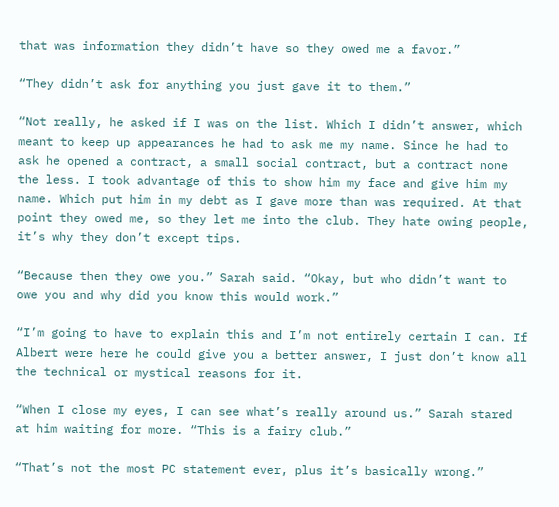that was information they didn’t have so they owed me a favor.”

“They didn’t ask for anything you just gave it to them.”

“Not really, he asked if I was on the list. Which I didn’t answer, which meant to keep up appearances he had to ask me my name. Since he had to ask he opened a contract, a small social contract, but a contract none the less. I took advantage of this to show him my face and give him my name. Which put him in my debt as I gave more than was required. At that point they owed me, so they let me into the club. They hate owing people, it’s why they don’t except tips.

“Because then they owe you.” Sarah said. “Okay, but who didn’t want to owe you and why did you know this would work.”

“I’m going to have to explain this and I’m not entirely certain I can. If Albert were here he could give you a better answer, I just don’t know all the technical or mystical reasons for it.

“When I close my eyes, I can see what’s really around us.” Sarah stared at him waiting for more. “This is a fairy club.”

“That’s not the most PC statement ever, plus it’s basically wrong.”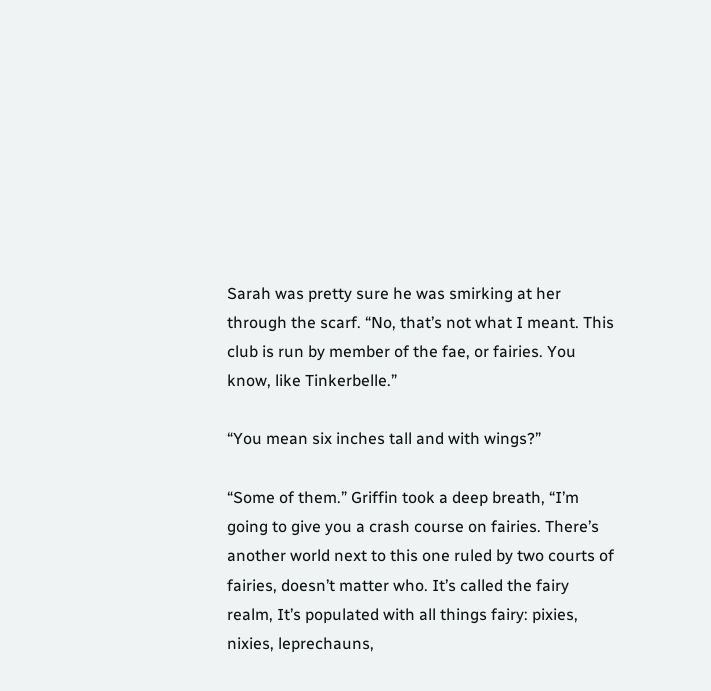Sarah was pretty sure he was smirking at her through the scarf. “No, that’s not what I meant. This club is run by member of the fae, or fairies. You know, like Tinkerbelle.”

“You mean six inches tall and with wings?”

“Some of them.” Griffin took a deep breath, “I’m going to give you a crash course on fairies. There’s another world next to this one ruled by two courts of fairies, doesn’t matter who. It’s called the fairy realm, It’s populated with all things fairy: pixies, nixies, leprechauns,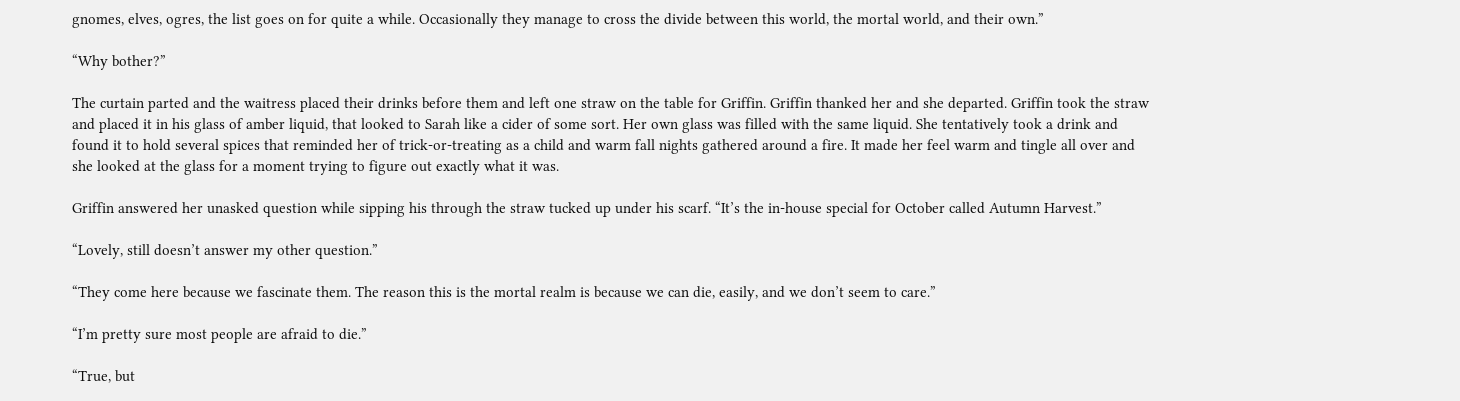gnomes, elves, ogres, the list goes on for quite a while. Occasionally they manage to cross the divide between this world, the mortal world, and their own.”

“Why bother?”

The curtain parted and the waitress placed their drinks before them and left one straw on the table for Griffin. Griffin thanked her and she departed. Griffin took the straw and placed it in his glass of amber liquid, that looked to Sarah like a cider of some sort. Her own glass was filled with the same liquid. She tentatively took a drink and found it to hold several spices that reminded her of trick-or-treating as a child and warm fall nights gathered around a fire. It made her feel warm and tingle all over and she looked at the glass for a moment trying to figure out exactly what it was.

Griffin answered her unasked question while sipping his through the straw tucked up under his scarf. “It’s the in-house special for October called Autumn Harvest.”

“Lovely, still doesn’t answer my other question.”

“They come here because we fascinate them. The reason this is the mortal realm is because we can die, easily, and we don’t seem to care.”

“I’m pretty sure most people are afraid to die.”

“True, but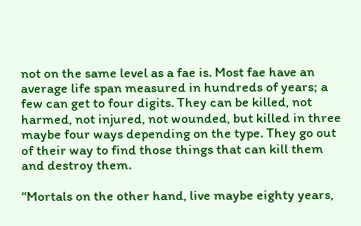not on the same level as a fae is. Most fae have an average life span measured in hundreds of years; a few can get to four digits. They can be killed, not harmed, not injured, not wounded, but killed in three maybe four ways depending on the type. They go out of their way to find those things that can kill them and destroy them.

“Mortals on the other hand, live maybe eighty years,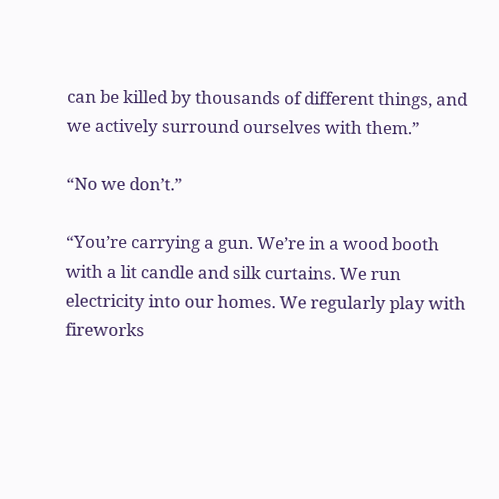can be killed by thousands of different things, and we actively surround ourselves with them.”

“No we don’t.”

“You’re carrying a gun. We’re in a wood booth with a lit candle and silk curtains. We run electricity into our homes. We regularly play with fireworks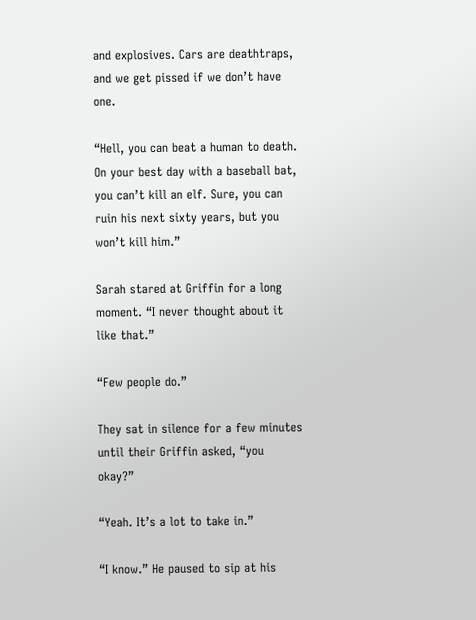and explosives. Cars are deathtraps, and we get pissed if we don’t have one.

“Hell, you can beat a human to death. On your best day with a baseball bat, you can’t kill an elf. Sure, you can ruin his next sixty years, but you won’t kill him.”

Sarah stared at Griffin for a long moment. “I never thought about it like that.”

“Few people do.”

They sat in silence for a few minutes until their Griffin asked, “you okay?”

“Yeah. It’s a lot to take in.”

“I know.” He paused to sip at his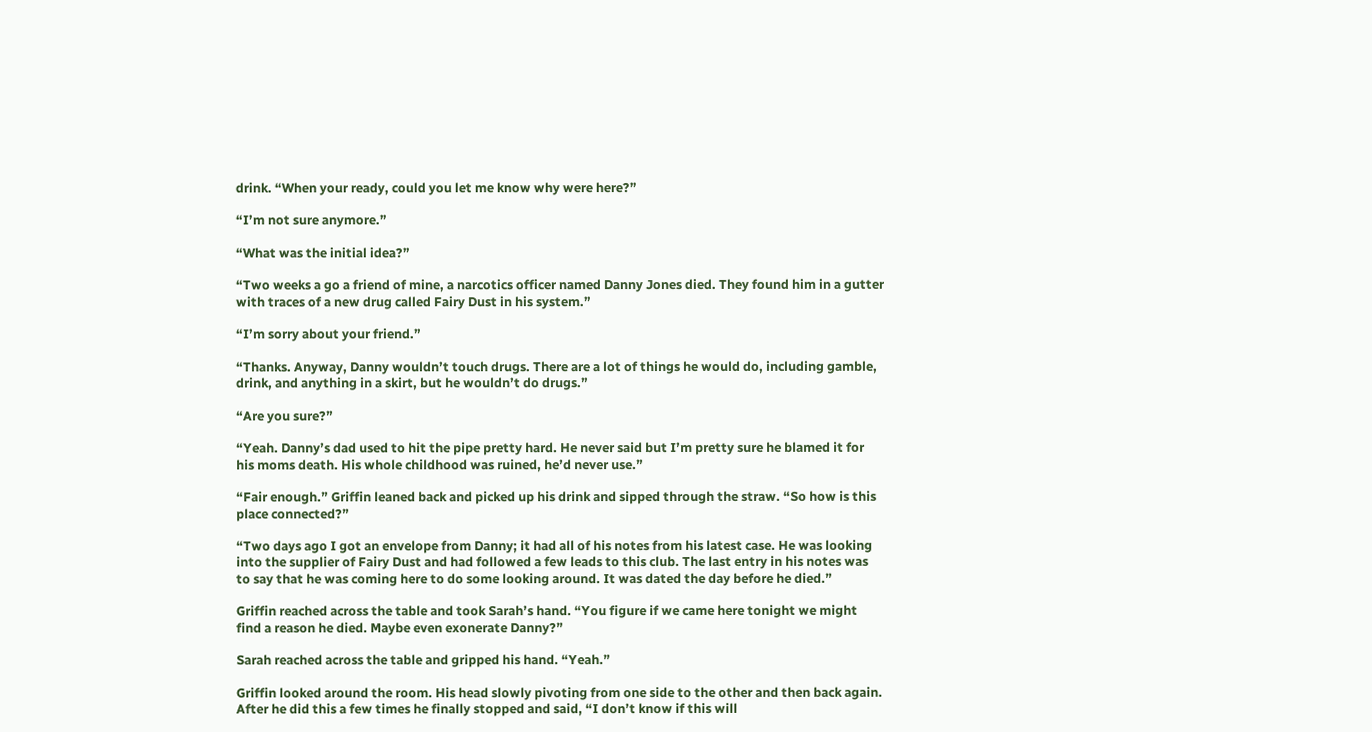drink. “When your ready, could you let me know why were here?”

“I’m not sure anymore.”

“What was the initial idea?”

“Two weeks a go a friend of mine, a narcotics officer named Danny Jones died. They found him in a gutter with traces of a new drug called Fairy Dust in his system.”

“I’m sorry about your friend.”

“Thanks. Anyway, Danny wouldn’t touch drugs. There are a lot of things he would do, including gamble, drink, and anything in a skirt, but he wouldn’t do drugs.”

“Are you sure?”

“Yeah. Danny’s dad used to hit the pipe pretty hard. He never said but I’m pretty sure he blamed it for his moms death. His whole childhood was ruined, he’d never use.”

“Fair enough.” Griffin leaned back and picked up his drink and sipped through the straw. “So how is this place connected?”

“Two days ago I got an envelope from Danny; it had all of his notes from his latest case. He was looking into the supplier of Fairy Dust and had followed a few leads to this club. The last entry in his notes was to say that he was coming here to do some looking around. It was dated the day before he died.”

Griffin reached across the table and took Sarah’s hand. “You figure if we came here tonight we might find a reason he died. Maybe even exonerate Danny?”

Sarah reached across the table and gripped his hand. “Yeah.”

Griffin looked around the room. His head slowly pivoting from one side to the other and then back again. After he did this a few times he finally stopped and said, “I don’t know if this will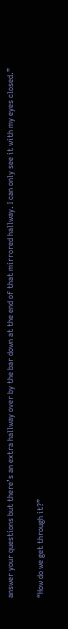answer your questions but there’s an extra hallway over by the bar down at the end of that mirrored hallway. I can only see it with my eyes closed.”

“How do we get through it?”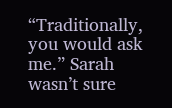“Traditionally, you would ask me.” Sarah wasn’t sure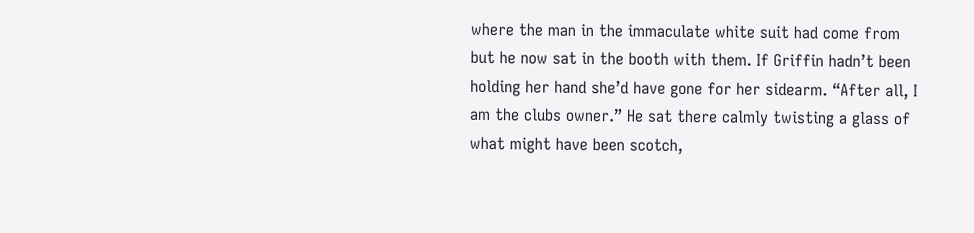where the man in the immaculate white suit had come from but he now sat in the booth with them. If Griffin hadn’t been holding her hand she’d have gone for her sidearm. “After all, I am the clubs owner.” He sat there calmly twisting a glass of what might have been scotch,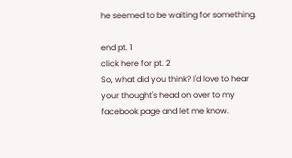he seemed to be waiting for something.

end pt. 1
click here for pt. 2
So, what did you think? I'd love to hear your thought's head on over to my facebook page and let me know.